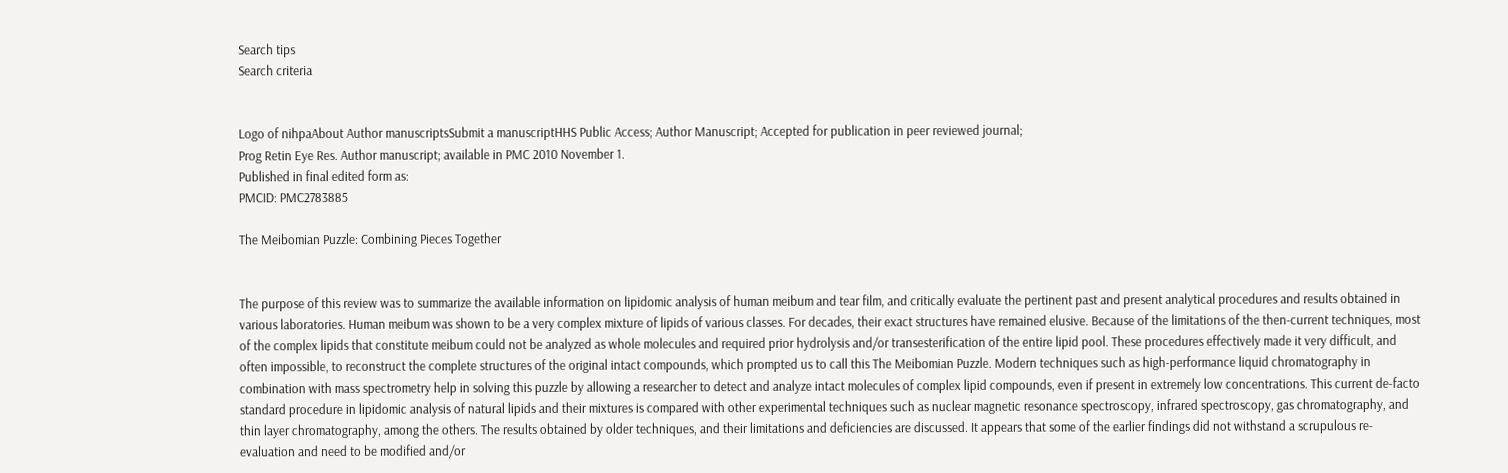Search tips
Search criteria


Logo of nihpaAbout Author manuscriptsSubmit a manuscriptHHS Public Access; Author Manuscript; Accepted for publication in peer reviewed journal;
Prog Retin Eye Res. Author manuscript; available in PMC 2010 November 1.
Published in final edited form as:
PMCID: PMC2783885

The Meibomian Puzzle: Combining Pieces Together


The purpose of this review was to summarize the available information on lipidomic analysis of human meibum and tear film, and critically evaluate the pertinent past and present analytical procedures and results obtained in various laboratories. Human meibum was shown to be a very complex mixture of lipids of various classes. For decades, their exact structures have remained elusive. Because of the limitations of the then-current techniques, most of the complex lipids that constitute meibum could not be analyzed as whole molecules and required prior hydrolysis and/or transesterification of the entire lipid pool. These procedures effectively made it very difficult, and often impossible, to reconstruct the complete structures of the original intact compounds, which prompted us to call this The Meibomian Puzzle. Modern techniques such as high-performance liquid chromatography in combination with mass spectrometry help in solving this puzzle by allowing a researcher to detect and analyze intact molecules of complex lipid compounds, even if present in extremely low concentrations. This current de-facto standard procedure in lipidomic analysis of natural lipids and their mixtures is compared with other experimental techniques such as nuclear magnetic resonance spectroscopy, infrared spectroscopy, gas chromatography, and thin layer chromatography, among the others. The results obtained by older techniques, and their limitations and deficiencies are discussed. It appears that some of the earlier findings did not withstand a scrupulous re-evaluation and need to be modified and/or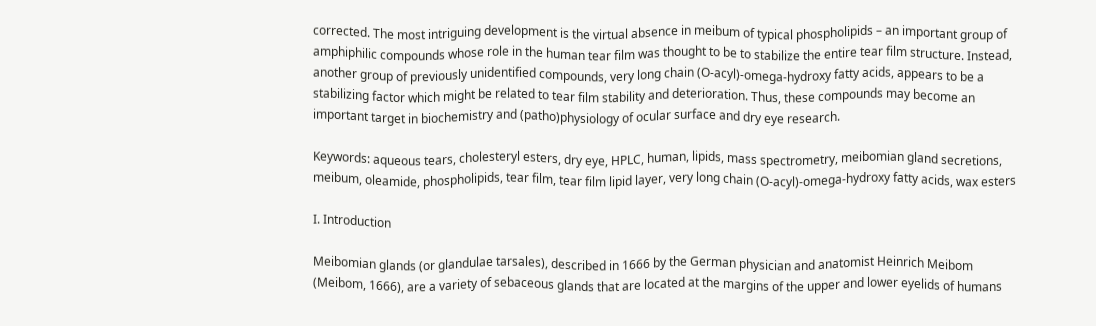corrected. The most intriguing development is the virtual absence in meibum of typical phospholipids – an important group of amphiphilic compounds whose role in the human tear film was thought to be to stabilize the entire tear film structure. Instead, another group of previously unidentified compounds, very long chain (O-acyl)-omega-hydroxy fatty acids, appears to be a stabilizing factor which might be related to tear film stability and deterioration. Thus, these compounds may become an important target in biochemistry and (patho)physiology of ocular surface and dry eye research.

Keywords: aqueous tears, cholesteryl esters, dry eye, HPLC, human, lipids, mass spectrometry, meibomian gland secretions, meibum, oleamide, phospholipids, tear film, tear film lipid layer, very long chain (O-acyl)-omega-hydroxy fatty acids, wax esters

I. Introduction

Meibomian glands (or glandulae tarsales), described in 1666 by the German physician and anatomist Heinrich Meibom (Meibom, 1666), are a variety of sebaceous glands that are located at the margins of the upper and lower eyelids of humans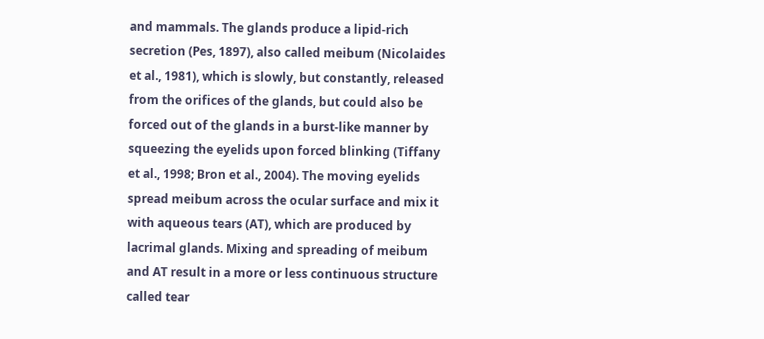and mammals. The glands produce a lipid-rich secretion (Pes, 1897), also called meibum (Nicolaides et al., 1981), which is slowly, but constantly, released from the orifices of the glands, but could also be forced out of the glands in a burst-like manner by squeezing the eyelids upon forced blinking (Tiffany et al., 1998; Bron et al., 2004). The moving eyelids spread meibum across the ocular surface and mix it with aqueous tears (AT), which are produced by lacrimal glands. Mixing and spreading of meibum and AT result in a more or less continuous structure called tear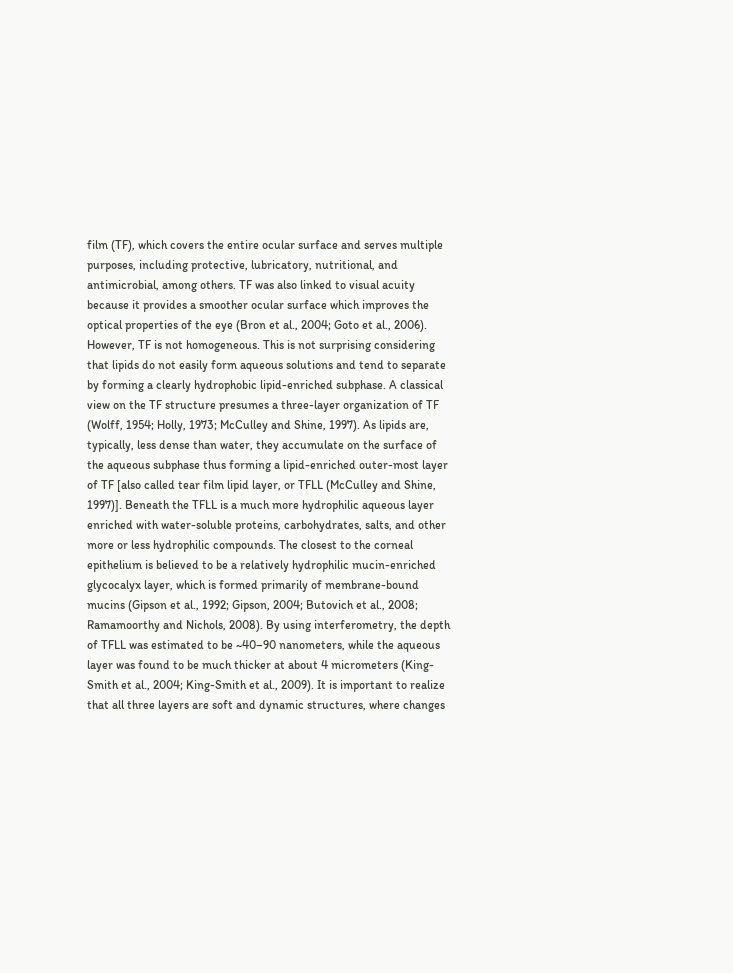film (TF), which covers the entire ocular surface and serves multiple purposes, including protective, lubricatory, nutritional, and antimicrobial, among others. TF was also linked to visual acuity because it provides a smoother ocular surface which improves the optical properties of the eye (Bron et al., 2004; Goto et al., 2006). However, TF is not homogeneous. This is not surprising considering that lipids do not easily form aqueous solutions and tend to separate by forming a clearly hydrophobic lipid-enriched subphase. A classical view on the TF structure presumes a three-layer organization of TF (Wolff, 1954; Holly, 1973; McCulley and Shine, 1997). As lipids are, typically, less dense than water, they accumulate on the surface of the aqueous subphase thus forming a lipid-enriched outer-most layer of TF [also called tear film lipid layer, or TFLL (McCulley and Shine, 1997)]. Beneath the TFLL is a much more hydrophilic aqueous layer enriched with water-soluble proteins, carbohydrates, salts, and other more or less hydrophilic compounds. The closest to the corneal epithelium is believed to be a relatively hydrophilic mucin-enriched glycocalyx layer, which is formed primarily of membrane-bound mucins (Gipson et al., 1992; Gipson, 2004; Butovich et al., 2008; Ramamoorthy and Nichols, 2008). By using interferometry, the depth of TFLL was estimated to be ~40–90 nanometers, while the aqueous layer was found to be much thicker at about 4 micrometers (King-Smith et al., 2004; King-Smith et al., 2009). It is important to realize that all three layers are soft and dynamic structures, where changes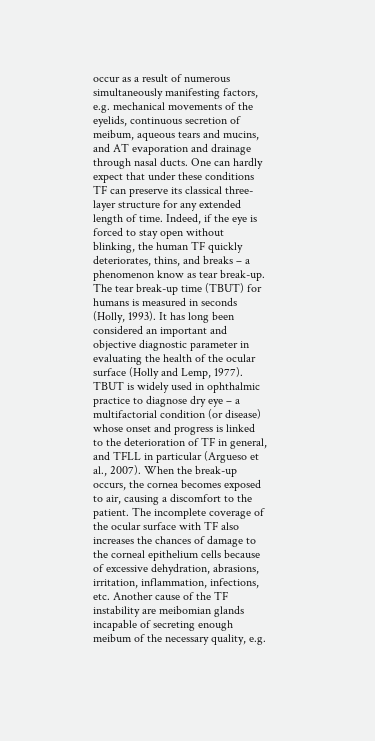occur as a result of numerous simultaneously manifesting factors, e.g. mechanical movements of the eyelids, continuous secretion of meibum, aqueous tears and mucins, and AT evaporation and drainage through nasal ducts. One can hardly expect that under these conditions TF can preserve its classical three-layer structure for any extended length of time. Indeed, if the eye is forced to stay open without blinking, the human TF quickly deteriorates, thins, and breaks – a phenomenon know as tear break-up. The tear break-up time (TBUT) for humans is measured in seconds (Holly, 1993). It has long been considered an important and objective diagnostic parameter in evaluating the health of the ocular surface (Holly and Lemp, 1977). TBUT is widely used in ophthalmic practice to diagnose dry eye – a multifactorial condition (or disease) whose onset and progress is linked to the deterioration of TF in general, and TFLL in particular (Argueso et al., 2007). When the break-up occurs, the cornea becomes exposed to air, causing a discomfort to the patient. The incomplete coverage of the ocular surface with TF also increases the chances of damage to the corneal epithelium cells because of excessive dehydration, abrasions, irritation, inflammation, infections, etc. Another cause of the TF instability are meibomian glands incapable of secreting enough meibum of the necessary quality, e.g.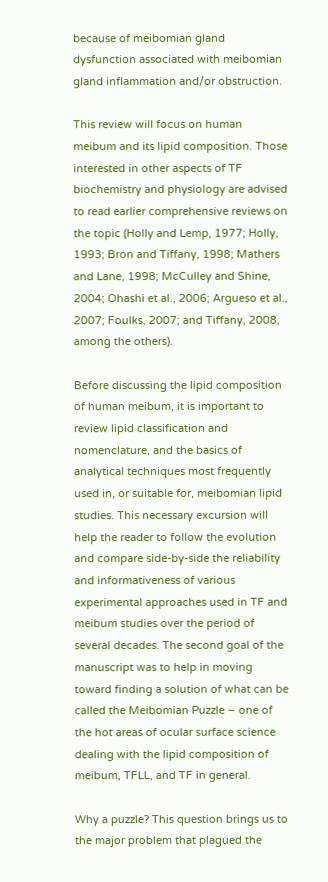because of meibomian gland dysfunction associated with meibomian gland inflammation and/or obstruction.

This review will focus on human meibum and its lipid composition. Those interested in other aspects of TF biochemistry and physiology are advised to read earlier comprehensive reviews on the topic (Holly and Lemp, 1977; Holly, 1993; Bron and Tiffany, 1998; Mathers and Lane, 1998; McCulley and Shine, 2004; Ohashi et al., 2006; Argueso et al., 2007; Foulks, 2007; and Tiffany, 2008, among the others).

Before discussing the lipid composition of human meibum, it is important to review lipid classification and nomenclature, and the basics of analytical techniques most frequently used in, or suitable for, meibomian lipid studies. This necessary excursion will help the reader to follow the evolution and compare side-by-side the reliability and informativeness of various experimental approaches used in TF and meibum studies over the period of several decades. The second goal of the manuscript was to help in moving toward finding a solution of what can be called the Meibomian Puzzle – one of the hot areas of ocular surface science dealing with the lipid composition of meibum, TFLL, and TF in general.

Why a puzzle? This question brings us to the major problem that plagued the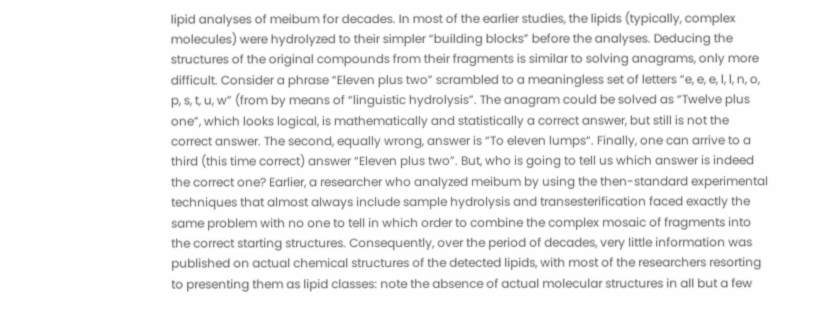lipid analyses of meibum for decades. In most of the earlier studies, the lipids (typically, complex molecules) were hydrolyzed to their simpler “building blocks” before the analyses. Deducing the structures of the original compounds from their fragments is similar to solving anagrams, only more difficult. Consider a phrase “Eleven plus two” scrambled to a meaningless set of letters “e, e, e, l, l, n, o, p, s, t, u, w” (from by means of “linguistic hydrolysis”. The anagram could be solved as “Twelve plus one”, which looks logical, is mathematically and statistically a correct answer, but still is not the correct answer. The second, equally wrong, answer is “To eleven lumps“. Finally, one can arrive to a third (this time correct) answer “Eleven plus two”. But, who is going to tell us which answer is indeed the correct one? Earlier, a researcher who analyzed meibum by using the then-standard experimental techniques that almost always include sample hydrolysis and transesterification faced exactly the same problem with no one to tell in which order to combine the complex mosaic of fragments into the correct starting structures. Consequently, over the period of decades, very little information was published on actual chemical structures of the detected lipids, with most of the researchers resorting to presenting them as lipid classes: note the absence of actual molecular structures in all but a few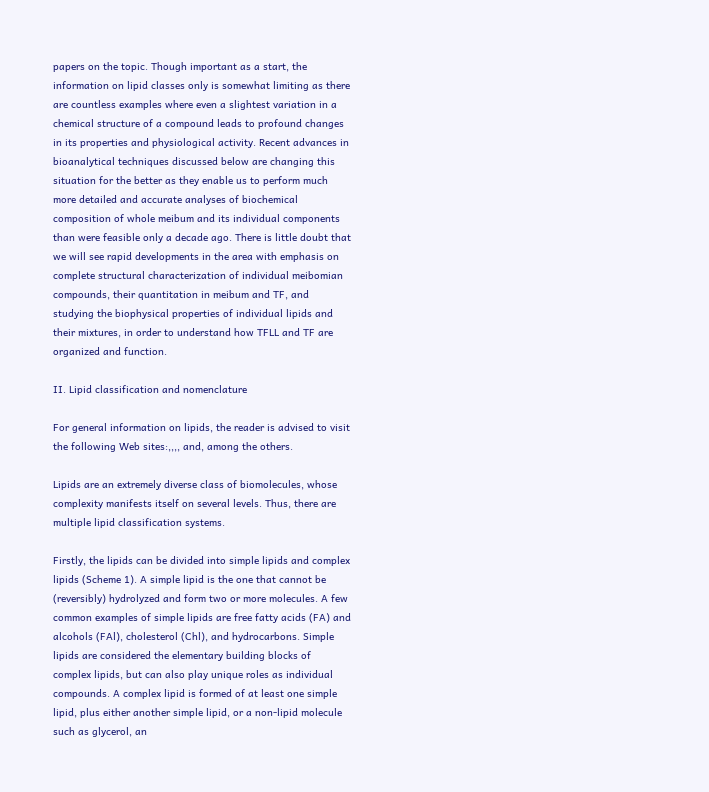papers on the topic. Though important as a start, the information on lipid classes only is somewhat limiting as there are countless examples where even a slightest variation in a chemical structure of a compound leads to profound changes in its properties and physiological activity. Recent advances in bioanalytical techniques discussed below are changing this situation for the better as they enable us to perform much more detailed and accurate analyses of biochemical composition of whole meibum and its individual components than were feasible only a decade ago. There is little doubt that we will see rapid developments in the area with emphasis on complete structural characterization of individual meibomian compounds, their quantitation in meibum and TF, and studying the biophysical properties of individual lipids and their mixtures, in order to understand how TFLL and TF are organized and function.

II. Lipid classification and nomenclature

For general information on lipids, the reader is advised to visit the following Web sites:,,,, and, among the others.

Lipids are an extremely diverse class of biomolecules, whose complexity manifests itself on several levels. Thus, there are multiple lipid classification systems.

Firstly, the lipids can be divided into simple lipids and complex lipids (Scheme 1). A simple lipid is the one that cannot be (reversibly) hydrolyzed and form two or more molecules. A few common examples of simple lipids are free fatty acids (FA) and alcohols (FAl), cholesterol (Chl), and hydrocarbons. Simple lipids are considered the elementary building blocks of complex lipids, but can also play unique roles as individual compounds. A complex lipid is formed of at least one simple lipid, plus either another simple lipid, or a non-lipid molecule such as glycerol, an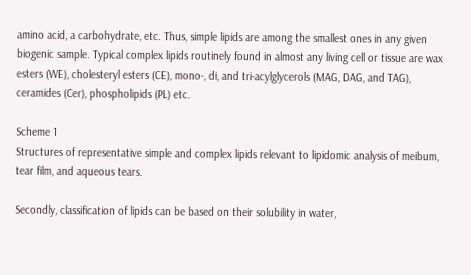amino acid, a carbohydrate, etc. Thus, simple lipids are among the smallest ones in any given biogenic sample. Typical complex lipids routinely found in almost any living cell or tissue are wax esters (WE), cholesteryl esters (CE), mono-, di, and tri-acylglycerols (MAG, DAG, and TAG), ceramides (Cer), phospholipids (PL) etc.

Scheme 1
Structures of representative simple and complex lipids relevant to lipidomic analysis of meibum, tear film, and aqueous tears.

Secondly, classification of lipids can be based on their solubility in water,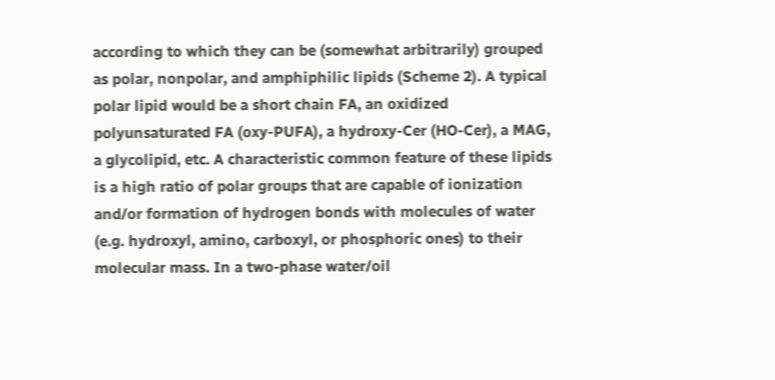according to which they can be (somewhat arbitrarily) grouped as polar, nonpolar, and amphiphilic lipids (Scheme 2). A typical polar lipid would be a short chain FA, an oxidized polyunsaturated FA (oxy-PUFA), a hydroxy-Cer (HO-Cer), a MAG, a glycolipid, etc. A characteristic common feature of these lipids is a high ratio of polar groups that are capable of ionization and/or formation of hydrogen bonds with molecules of water (e.g. hydroxyl, amino, carboxyl, or phosphoric ones) to their molecular mass. In a two-phase water/oil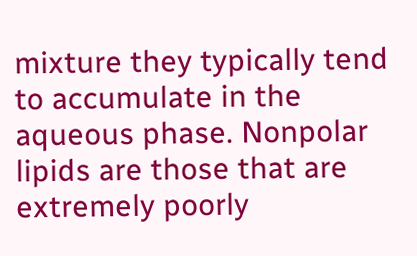mixture they typically tend to accumulate in the aqueous phase. Nonpolar lipids are those that are extremely poorly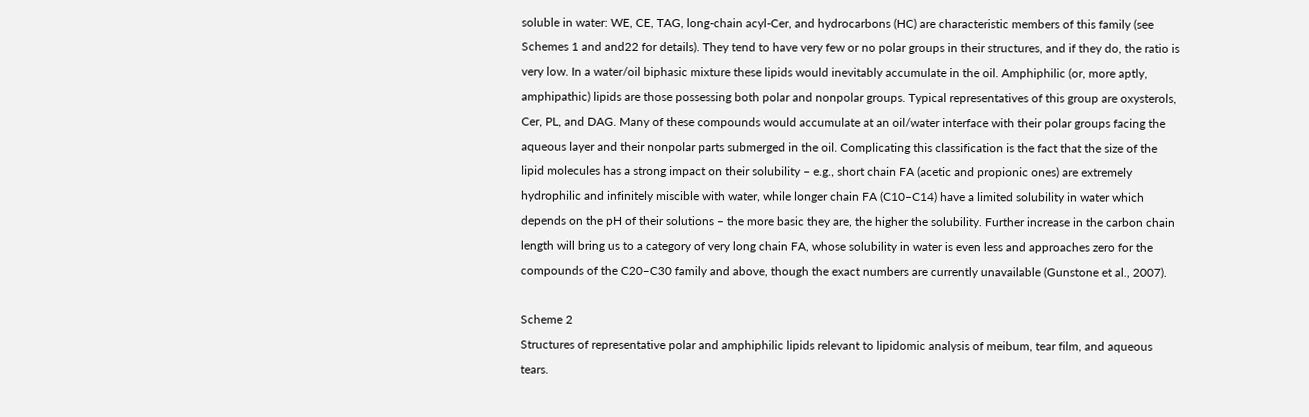soluble in water: WE, CE, TAG, long-chain acyl-Cer, and hydrocarbons (HC) are characteristic members of this family (see Schemes 1 and and22 for details). They tend to have very few or no polar groups in their structures, and if they do, the ratio is very low. In a water/oil biphasic mixture these lipids would inevitably accumulate in the oil. Amphiphilic (or, more aptly, amphipathic) lipids are those possessing both polar and nonpolar groups. Typical representatives of this group are oxysterols, Cer, PL, and DAG. Many of these compounds would accumulate at an oil/water interface with their polar groups facing the aqueous layer and their nonpolar parts submerged in the oil. Complicating this classification is the fact that the size of the lipid molecules has a strong impact on their solubility – e.g., short chain FA (acetic and propionic ones) are extremely hydrophilic and infinitely miscible with water, while longer chain FA (C10–C14) have a limited solubility in water which depends on the pH of their solutions – the more basic they are, the higher the solubility. Further increase in the carbon chain length will bring us to a category of very long chain FA, whose solubility in water is even less and approaches zero for the compounds of the C20–C30 family and above, though the exact numbers are currently unavailable (Gunstone et al., 2007).

Scheme 2
Structures of representative polar and amphiphilic lipids relevant to lipidomic analysis of meibum, tear film, and aqueous tears.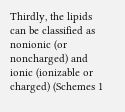Thirdly, the lipids can be classified as nonionic (or noncharged) and ionic (ionizable or charged) (Schemes 1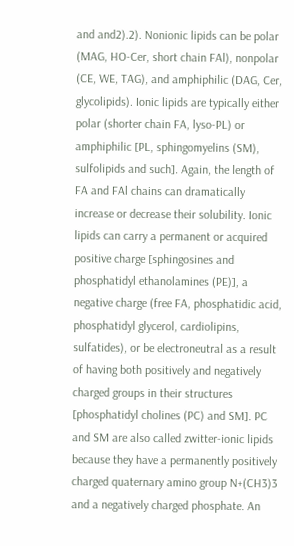and and2).2). Nonionic lipids can be polar (MAG, HO-Cer, short chain FAl), nonpolar (CE, WE, TAG), and amphiphilic (DAG, Cer, glycolipids). Ionic lipids are typically either polar (shorter chain FA, lyso-PL) or amphiphilic [PL, sphingomyelins (SM), sulfolipids and such]. Again, the length of FA and FAl chains can dramatically increase or decrease their solubility. Ionic lipids can carry a permanent or acquired positive charge [sphingosines and phosphatidyl ethanolamines (PE)], a negative charge (free FA, phosphatidic acid, phosphatidyl glycerol, cardiolipins, sulfatides), or be electroneutral as a result of having both positively and negatively charged groups in their structures [phosphatidyl cholines (PC) and SM]. PC and SM are also called zwitter-ionic lipids because they have a permanently positively charged quaternary amino group N+(CH3)3 and a negatively charged phosphate. An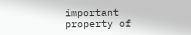important property of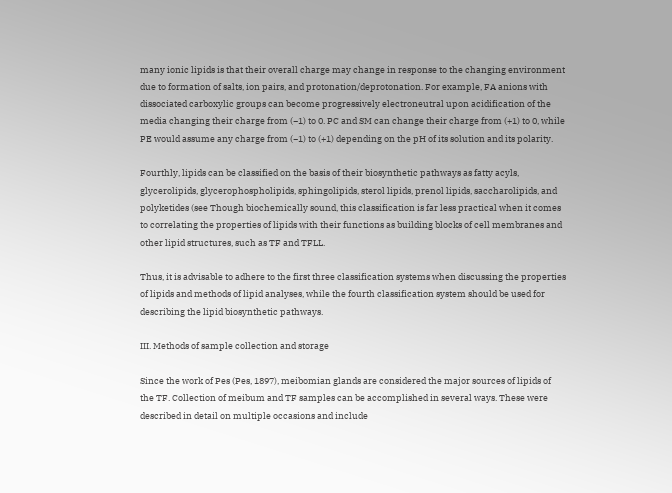many ionic lipids is that their overall charge may change in response to the changing environment due to formation of salts, ion pairs, and protonation/deprotonation. For example, FA anions with dissociated carboxylic groups can become progressively electroneutral upon acidification of the media changing their charge from (−1) to 0. PC and SM can change their charge from (+1) to 0, while PE would assume any charge from (−1) to (+1) depending on the pH of its solution and its polarity.

Fourthly, lipids can be classified on the basis of their biosynthetic pathways as fatty acyls, glycerolipids, glycerophospholipids, sphingolipids, sterol lipids, prenol lipids, saccharolipids, and polyketides (see Though biochemically sound, this classification is far less practical when it comes to correlating the properties of lipids with their functions as building blocks of cell membranes and other lipid structures, such as TF and TFLL.

Thus, it is advisable to adhere to the first three classification systems when discussing the properties of lipids and methods of lipid analyses, while the fourth classification system should be used for describing the lipid biosynthetic pathways.

III. Methods of sample collection and storage

Since the work of Pes (Pes, 1897), meibomian glands are considered the major sources of lipids of the TF. Collection of meibum and TF samples can be accomplished in several ways. These were described in detail on multiple occasions and include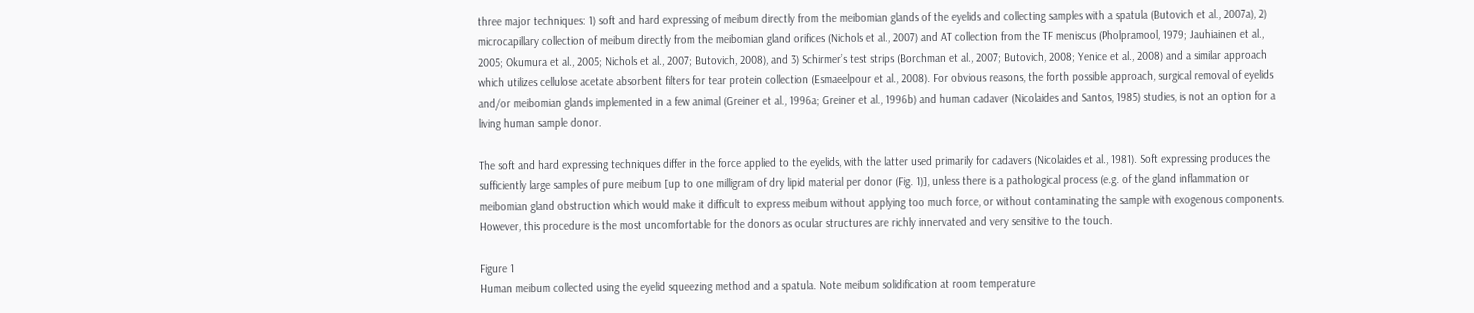three major techniques: 1) soft and hard expressing of meibum directly from the meibomian glands of the eyelids and collecting samples with a spatula (Butovich et al., 2007a), 2) microcapillary collection of meibum directly from the meibomian gland orifices (Nichols et al., 2007) and AT collection from the TF meniscus (Pholpramool, 1979; Jauhiainen et al., 2005; Okumura et al., 2005; Nichols et al., 2007; Butovich, 2008), and 3) Schirmer’s test strips (Borchman et al., 2007; Butovich, 2008; Yenice et al., 2008) and a similar approach which utilizes cellulose acetate absorbent filters for tear protein collection (Esmaeelpour et al., 2008). For obvious reasons, the forth possible approach, surgical removal of eyelids and/or meibomian glands implemented in a few animal (Greiner et al., 1996a; Greiner et al., 1996b) and human cadaver (Nicolaides and Santos, 1985) studies, is not an option for a living human sample donor.

The soft and hard expressing techniques differ in the force applied to the eyelids, with the latter used primarily for cadavers (Nicolaides et al., 1981). Soft expressing produces the sufficiently large samples of pure meibum [up to one milligram of dry lipid material per donor (Fig. 1)], unless there is a pathological process (e.g. of the gland inflammation or meibomian gland obstruction which would make it difficult to express meibum without applying too much force, or without contaminating the sample with exogenous components. However, this procedure is the most uncomfortable for the donors as ocular structures are richly innervated and very sensitive to the touch.

Figure 1
Human meibum collected using the eyelid squeezing method and a spatula. Note meibum solidification at room temperature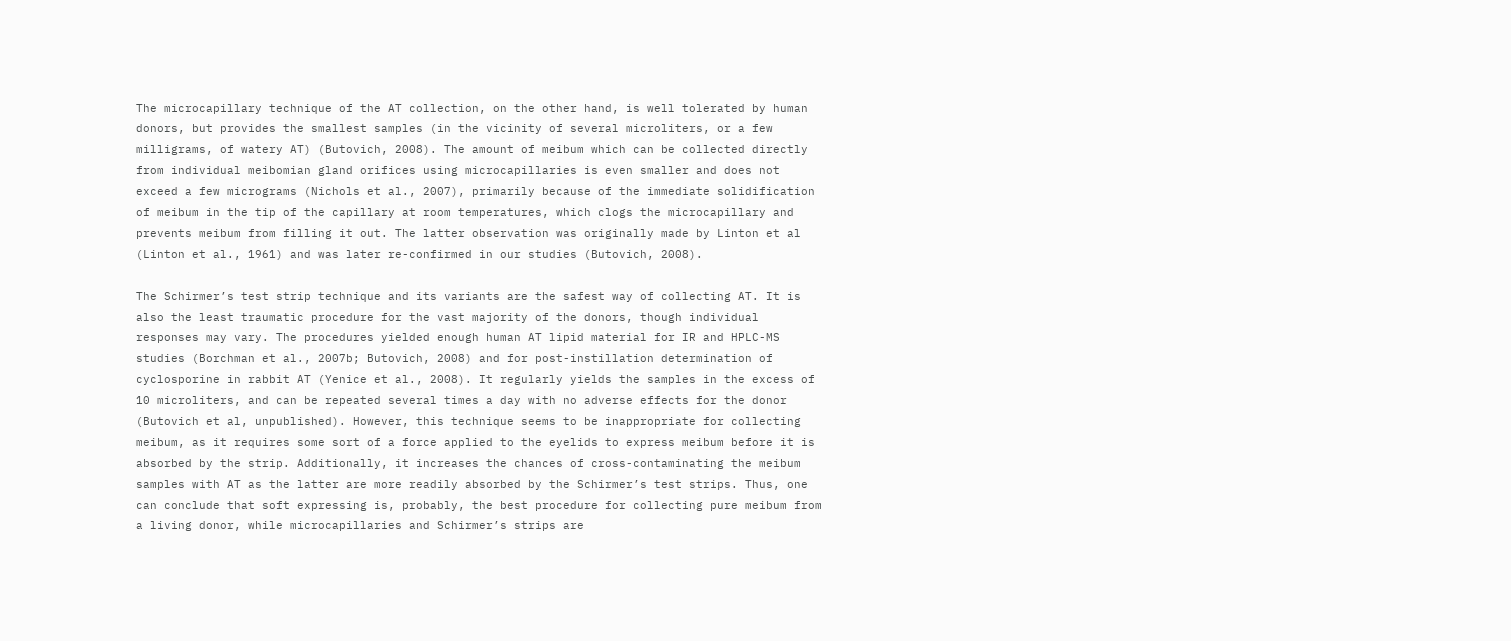The microcapillary technique of the AT collection, on the other hand, is well tolerated by human donors, but provides the smallest samples (in the vicinity of several microliters, or a few milligrams, of watery AT) (Butovich, 2008). The amount of meibum which can be collected directly from individual meibomian gland orifices using microcapillaries is even smaller and does not exceed a few micrograms (Nichols et al., 2007), primarily because of the immediate solidification of meibum in the tip of the capillary at room temperatures, which clogs the microcapillary and prevents meibum from filling it out. The latter observation was originally made by Linton et al (Linton et al., 1961) and was later re-confirmed in our studies (Butovich, 2008).

The Schirmer’s test strip technique and its variants are the safest way of collecting AT. It is also the least traumatic procedure for the vast majority of the donors, though individual responses may vary. The procedures yielded enough human AT lipid material for IR and HPLC-MS studies (Borchman et al., 2007b; Butovich, 2008) and for post-instillation determination of cyclosporine in rabbit AT (Yenice et al., 2008). It regularly yields the samples in the excess of 10 microliters, and can be repeated several times a day with no adverse effects for the donor (Butovich et al, unpublished). However, this technique seems to be inappropriate for collecting meibum, as it requires some sort of a force applied to the eyelids to express meibum before it is absorbed by the strip. Additionally, it increases the chances of cross-contaminating the meibum samples with AT as the latter are more readily absorbed by the Schirmer’s test strips. Thus, one can conclude that soft expressing is, probably, the best procedure for collecting pure meibum from a living donor, while microcapillaries and Schirmer’s strips are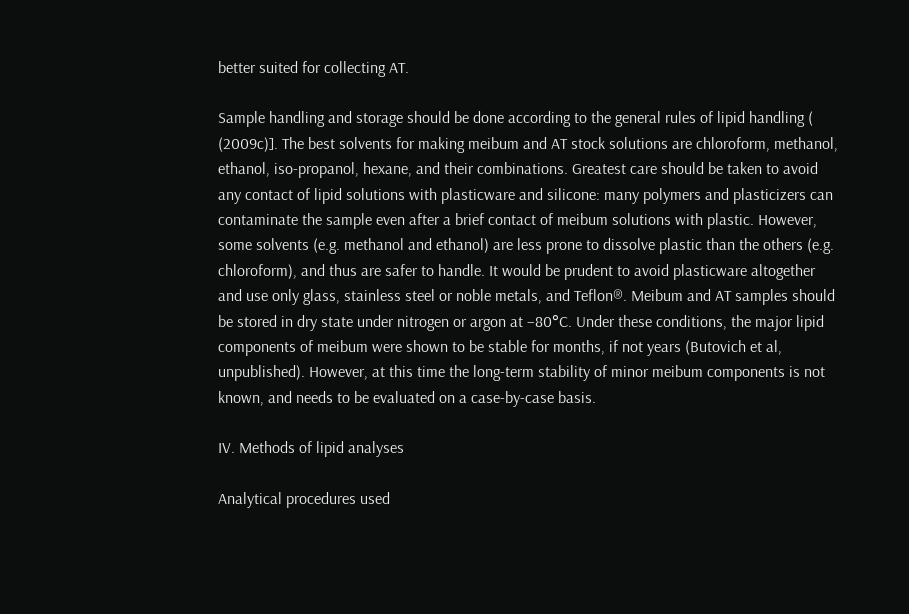better suited for collecting AT.

Sample handling and storage should be done according to the general rules of lipid handling ( (2009c)]. The best solvents for making meibum and AT stock solutions are chloroform, methanol, ethanol, iso-propanol, hexane, and their combinations. Greatest care should be taken to avoid any contact of lipid solutions with plasticware and silicone: many polymers and plasticizers can contaminate the sample even after a brief contact of meibum solutions with plastic. However, some solvents (e.g. methanol and ethanol) are less prone to dissolve plastic than the others (e.g. chloroform), and thus are safer to handle. It would be prudent to avoid plasticware altogether and use only glass, stainless steel or noble metals, and Teflon®. Meibum and AT samples should be stored in dry state under nitrogen or argon at −80°C. Under these conditions, the major lipid components of meibum were shown to be stable for months, if not years (Butovich et al, unpublished). However, at this time the long-term stability of minor meibum components is not known, and needs to be evaluated on a case-by-case basis.

IV. Methods of lipid analyses

Analytical procedures used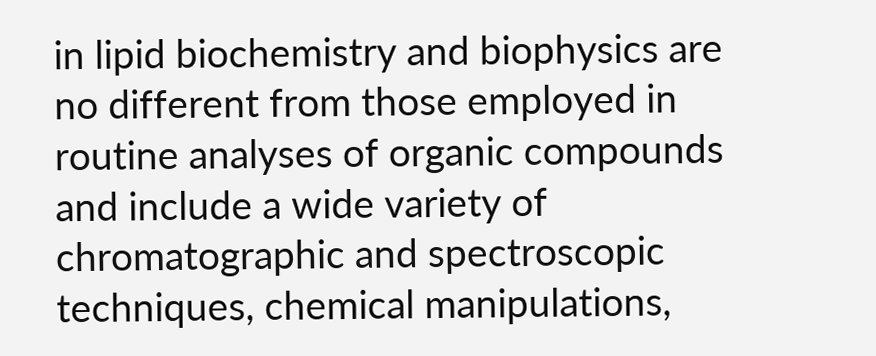in lipid biochemistry and biophysics are no different from those employed in routine analyses of organic compounds and include a wide variety of chromatographic and spectroscopic techniques, chemical manipulations,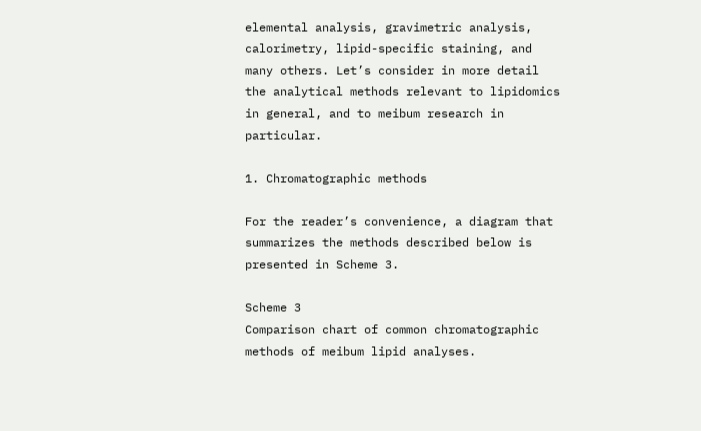elemental analysis, gravimetric analysis, calorimetry, lipid-specific staining, and many others. Let’s consider in more detail the analytical methods relevant to lipidomics in general, and to meibum research in particular.

1. Chromatographic methods

For the reader’s convenience, a diagram that summarizes the methods described below is presented in Scheme 3.

Scheme 3
Comparison chart of common chromatographic methods of meibum lipid analyses.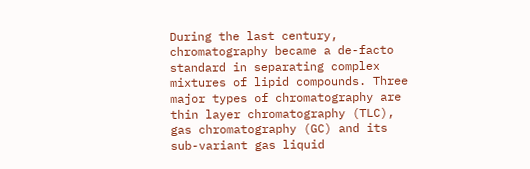During the last century, chromatography became a de-facto standard in separating complex mixtures of lipid compounds. Three major types of chromatography are thin layer chromatography (TLC), gas chromatography (GC) and its sub-variant gas liquid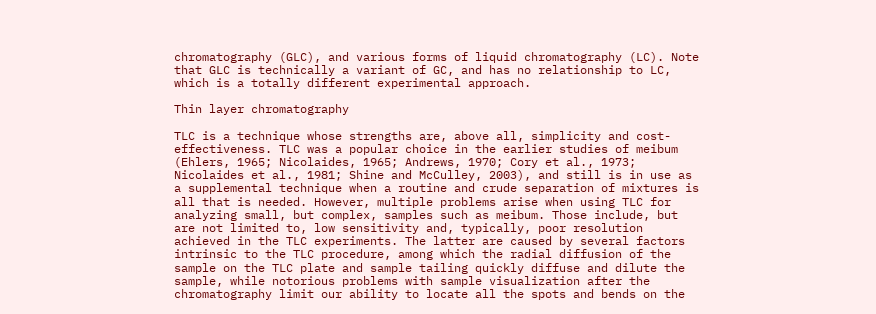chromatography (GLC), and various forms of liquid chromatography (LC). Note that GLC is technically a variant of GC, and has no relationship to LC, which is a totally different experimental approach.

Thin layer chromatography

TLC is a technique whose strengths are, above all, simplicity and cost-effectiveness. TLC was a popular choice in the earlier studies of meibum (Ehlers, 1965; Nicolaides, 1965; Andrews, 1970; Cory et al., 1973; Nicolaides et al., 1981; Shine and McCulley, 2003), and still is in use as a supplemental technique when a routine and crude separation of mixtures is all that is needed. However, multiple problems arise when using TLC for analyzing small, but complex, samples such as meibum. Those include, but are not limited to, low sensitivity and, typically, poor resolution achieved in the TLC experiments. The latter are caused by several factors intrinsic to the TLC procedure, among which the radial diffusion of the sample on the TLC plate and sample tailing quickly diffuse and dilute the sample, while notorious problems with sample visualization after the chromatography limit our ability to locate all the spots and bends on the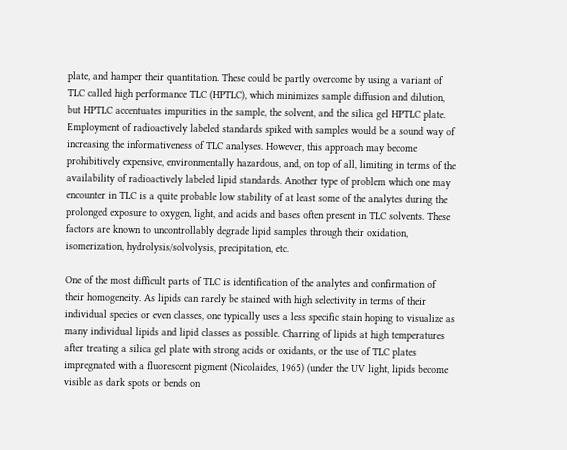plate, and hamper their quantitation. These could be partly overcome by using a variant of TLC called high performance TLC (HPTLC), which minimizes sample diffusion and dilution, but HPTLC accentuates impurities in the sample, the solvent, and the silica gel HPTLC plate. Employment of radioactively labeled standards spiked with samples would be a sound way of increasing the informativeness of TLC analyses. However, this approach may become prohibitively expensive, environmentally hazardous, and, on top of all, limiting in terms of the availability of radioactively labeled lipid standards. Another type of problem which one may encounter in TLC is a quite probable low stability of at least some of the analytes during the prolonged exposure to oxygen, light, and acids and bases often present in TLC solvents. These factors are known to uncontrollably degrade lipid samples through their oxidation, isomerization, hydrolysis/solvolysis, precipitation, etc.

One of the most difficult parts of TLC is identification of the analytes and confirmation of their homogeneity. As lipids can rarely be stained with high selectivity in terms of their individual species or even classes, one typically uses a less specific stain hoping to visualize as many individual lipids and lipid classes as possible. Charring of lipids at high temperatures after treating a silica gel plate with strong acids or oxidants, or the use of TLC plates impregnated with a fluorescent pigment (Nicolaides, 1965) (under the UV light, lipids become visible as dark spots or bends on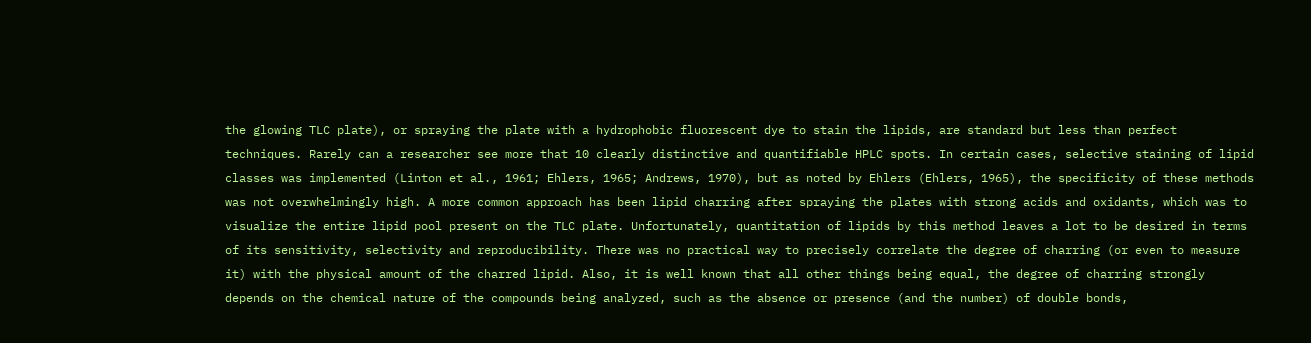the glowing TLC plate), or spraying the plate with a hydrophobic fluorescent dye to stain the lipids, are standard but less than perfect techniques. Rarely can a researcher see more that 10 clearly distinctive and quantifiable HPLC spots. In certain cases, selective staining of lipid classes was implemented (Linton et al., 1961; Ehlers, 1965; Andrews, 1970), but as noted by Ehlers (Ehlers, 1965), the specificity of these methods was not overwhelmingly high. A more common approach has been lipid charring after spraying the plates with strong acids and oxidants, which was to visualize the entire lipid pool present on the TLC plate. Unfortunately, quantitation of lipids by this method leaves a lot to be desired in terms of its sensitivity, selectivity and reproducibility. There was no practical way to precisely correlate the degree of charring (or even to measure it) with the physical amount of the charred lipid. Also, it is well known that all other things being equal, the degree of charring strongly depends on the chemical nature of the compounds being analyzed, such as the absence or presence (and the number) of double bonds,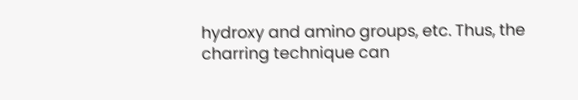hydroxy and amino groups, etc. Thus, the charring technique can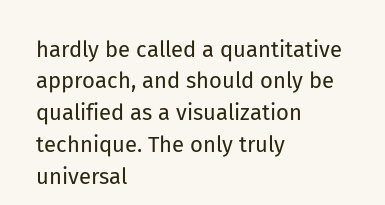hardly be called a quantitative approach, and should only be qualified as a visualization technique. The only truly universal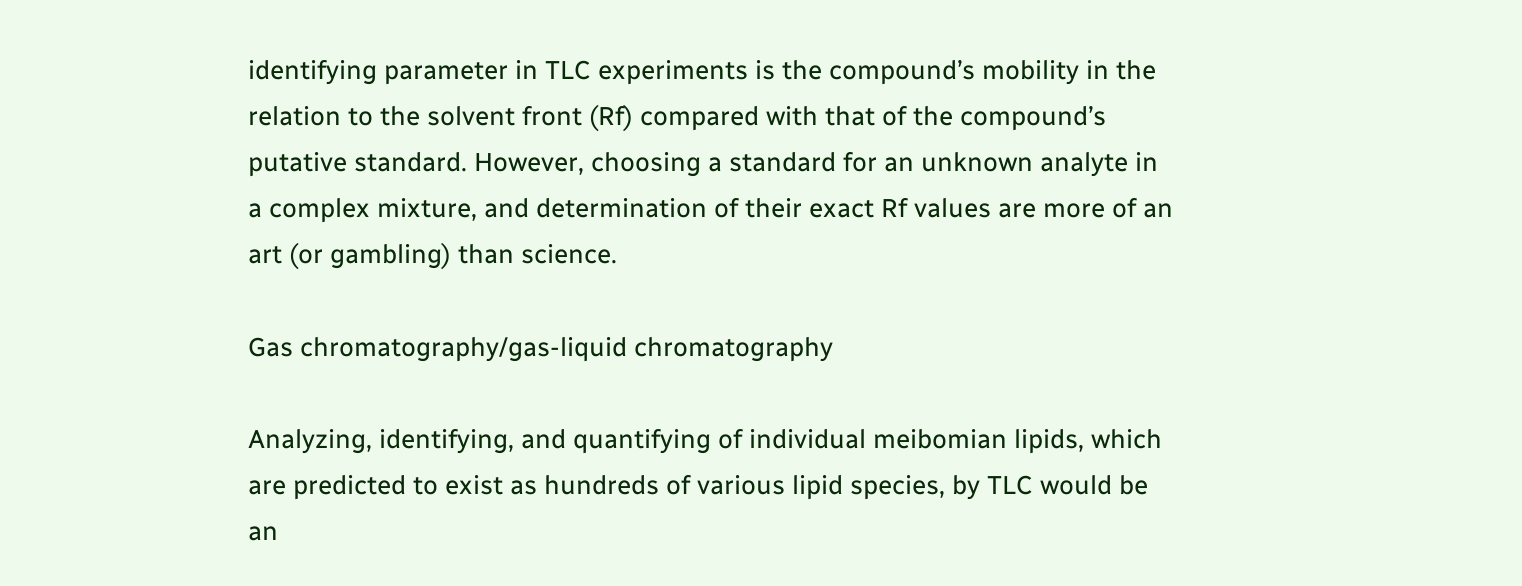identifying parameter in TLC experiments is the compound’s mobility in the relation to the solvent front (Rf) compared with that of the compound’s putative standard. However, choosing a standard for an unknown analyte in a complex mixture, and determination of their exact Rf values are more of an art (or gambling) than science.

Gas chromatography/gas-liquid chromatography

Analyzing, identifying, and quantifying of individual meibomian lipids, which are predicted to exist as hundreds of various lipid species, by TLC would be an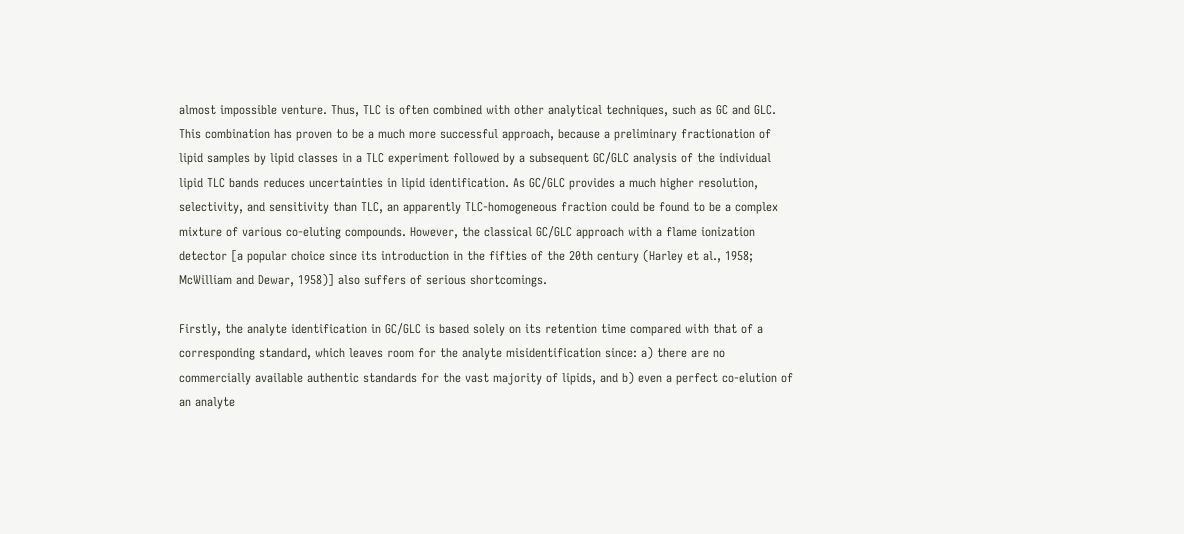almost impossible venture. Thus, TLC is often combined with other analytical techniques, such as GC and GLC. This combination has proven to be a much more successful approach, because a preliminary fractionation of lipid samples by lipid classes in a TLC experiment followed by a subsequent GC/GLC analysis of the individual lipid TLC bands reduces uncertainties in lipid identification. As GC/GLC provides a much higher resolution, selectivity, and sensitivity than TLC, an apparently TLC-homogeneous fraction could be found to be a complex mixture of various co-eluting compounds. However, the classical GC/GLC approach with a flame ionization detector [a popular choice since its introduction in the fifties of the 20th century (Harley et al., 1958; McWilliam and Dewar, 1958)] also suffers of serious shortcomings.

Firstly, the analyte identification in GC/GLC is based solely on its retention time compared with that of a corresponding standard, which leaves room for the analyte misidentification since: a) there are no commercially available authentic standards for the vast majority of lipids, and b) even a perfect co-elution of an analyte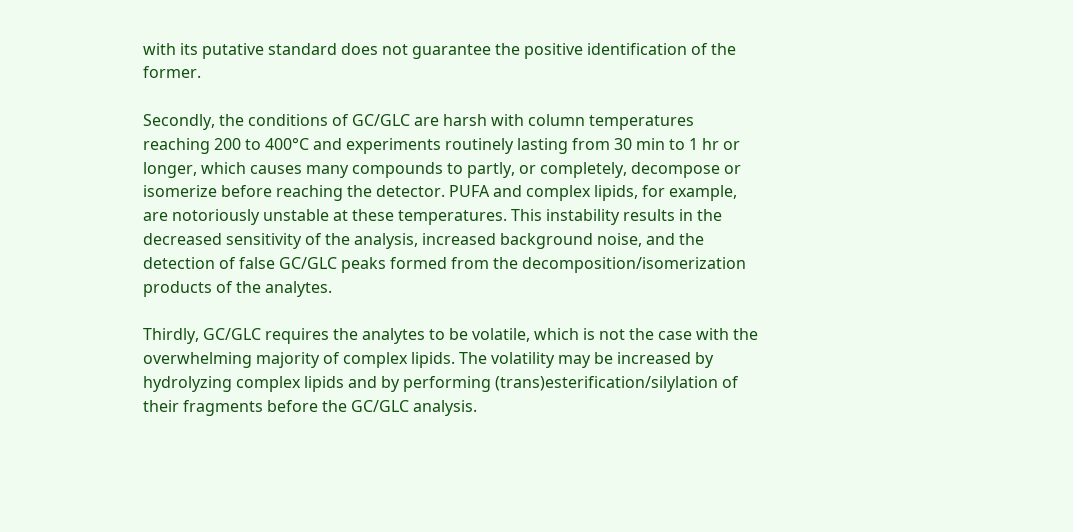with its putative standard does not guarantee the positive identification of the former.

Secondly, the conditions of GC/GLC are harsh with column temperatures reaching 200 to 400°C and experiments routinely lasting from 30 min to 1 hr or longer, which causes many compounds to partly, or completely, decompose or isomerize before reaching the detector. PUFA and complex lipids, for example, are notoriously unstable at these temperatures. This instability results in the decreased sensitivity of the analysis, increased background noise, and the detection of false GC/GLC peaks formed from the decomposition/isomerization products of the analytes.

Thirdly, GC/GLC requires the analytes to be volatile, which is not the case with the overwhelming majority of complex lipids. The volatility may be increased by hydrolyzing complex lipids and by performing (trans)esterification/silylation of their fragments before the GC/GLC analysis.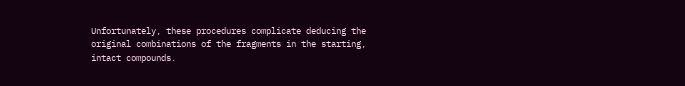Unfortunately, these procedures complicate deducing the original combinations of the fragments in the starting, intact compounds.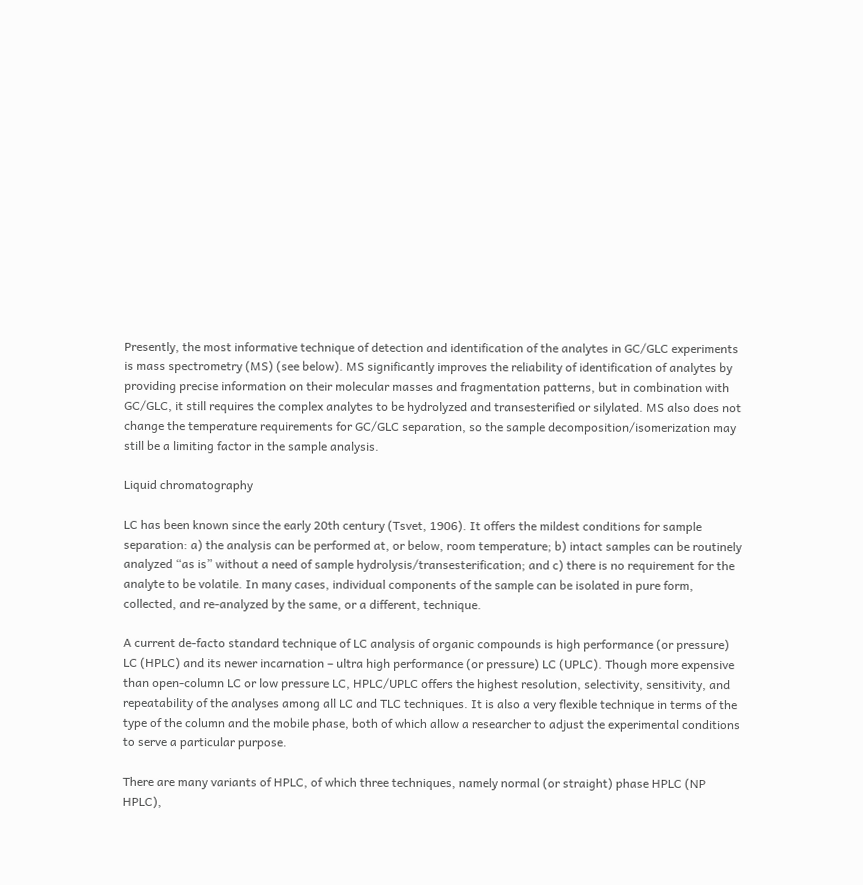Presently, the most informative technique of detection and identification of the analytes in GC/GLC experiments is mass spectrometry (MS) (see below). MS significantly improves the reliability of identification of analytes by providing precise information on their molecular masses and fragmentation patterns, but in combination with GC/GLC, it still requires the complex analytes to be hydrolyzed and transesterified or silylated. MS also does not change the temperature requirements for GC/GLC separation, so the sample decomposition/isomerization may still be a limiting factor in the sample analysis.

Liquid chromatography

LC has been known since the early 20th century (Tsvet, 1906). It offers the mildest conditions for sample separation: a) the analysis can be performed at, or below, room temperature; b) intact samples can be routinely analyzed “as is” without a need of sample hydrolysis/transesterification; and c) there is no requirement for the analyte to be volatile. In many cases, individual components of the sample can be isolated in pure form, collected, and re-analyzed by the same, or a different, technique.

A current de-facto standard technique of LC analysis of organic compounds is high performance (or pressure) LC (HPLC) and its newer incarnation – ultra high performance (or pressure) LC (UPLC). Though more expensive than open-column LC or low pressure LC, HPLC/UPLC offers the highest resolution, selectivity, sensitivity, and repeatability of the analyses among all LC and TLC techniques. It is also a very flexible technique in terms of the type of the column and the mobile phase, both of which allow a researcher to adjust the experimental conditions to serve a particular purpose.

There are many variants of HPLC, of which three techniques, namely normal (or straight) phase HPLC (NP HPLC),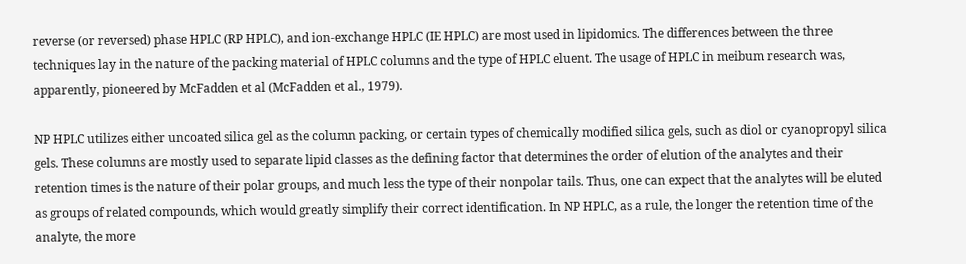reverse (or reversed) phase HPLC (RP HPLC), and ion-exchange HPLC (IE HPLC) are most used in lipidomics. The differences between the three techniques lay in the nature of the packing material of HPLC columns and the type of HPLC eluent. The usage of HPLC in meibum research was, apparently, pioneered by McFadden et al (McFadden et al., 1979).

NP HPLC utilizes either uncoated silica gel as the column packing, or certain types of chemically modified silica gels, such as diol or cyanopropyl silica gels. These columns are mostly used to separate lipid classes as the defining factor that determines the order of elution of the analytes and their retention times is the nature of their polar groups, and much less the type of their nonpolar tails. Thus, one can expect that the analytes will be eluted as groups of related compounds, which would greatly simplify their correct identification. In NP HPLC, as a rule, the longer the retention time of the analyte, the more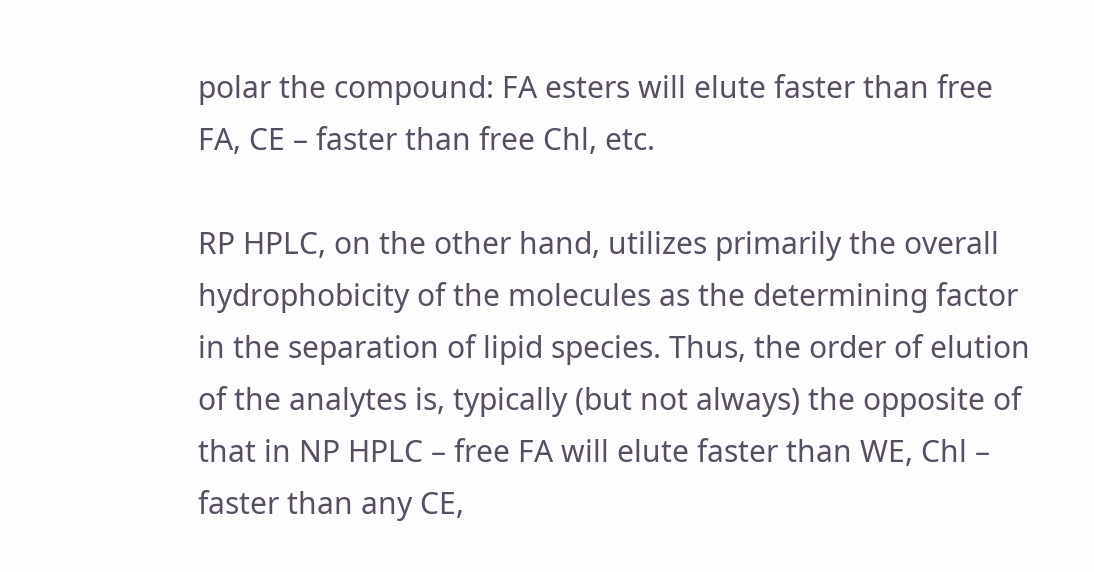polar the compound: FA esters will elute faster than free FA, CE – faster than free Chl, etc.

RP HPLC, on the other hand, utilizes primarily the overall hydrophobicity of the molecules as the determining factor in the separation of lipid species. Thus, the order of elution of the analytes is, typically (but not always) the opposite of that in NP HPLC – free FA will elute faster than WE, Chl – faster than any CE,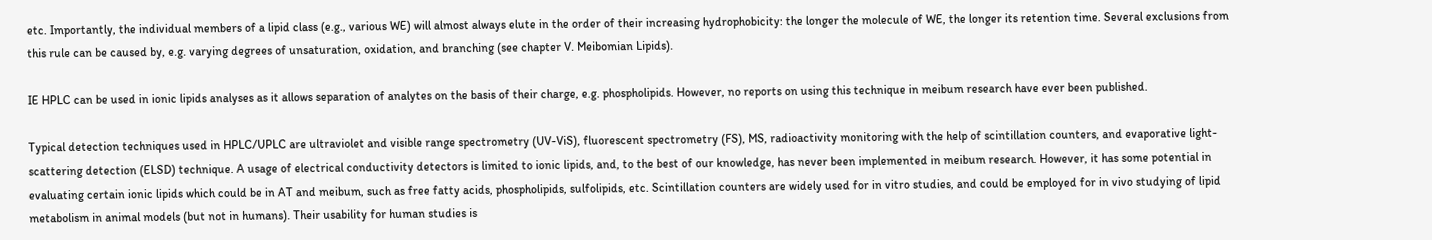etc. Importantly, the individual members of a lipid class (e.g., various WE) will almost always elute in the order of their increasing hydrophobicity: the longer the molecule of WE, the longer its retention time. Several exclusions from this rule can be caused by, e.g. varying degrees of unsaturation, oxidation, and branching (see chapter V. Meibomian Lipids).

IE HPLC can be used in ionic lipids analyses as it allows separation of analytes on the basis of their charge, e.g. phospholipids. However, no reports on using this technique in meibum research have ever been published.

Typical detection techniques used in HPLC/UPLC are ultraviolet and visible range spectrometry (UV-ViS), fluorescent spectrometry (FS), MS, radioactivity monitoring with the help of scintillation counters, and evaporative light-scattering detection (ELSD) technique. A usage of electrical conductivity detectors is limited to ionic lipids, and, to the best of our knowledge, has never been implemented in meibum research. However, it has some potential in evaluating certain ionic lipids which could be in AT and meibum, such as free fatty acids, phospholipids, sulfolipids, etc. Scintillation counters are widely used for in vitro studies, and could be employed for in vivo studying of lipid metabolism in animal models (but not in humans). Their usability for human studies is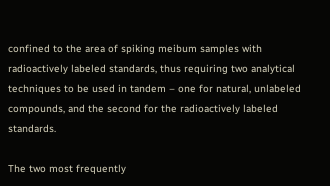confined to the area of spiking meibum samples with radioactively labeled standards, thus requiring two analytical techniques to be used in tandem – one for natural, unlabeled compounds, and the second for the radioactively labeled standards.

The two most frequently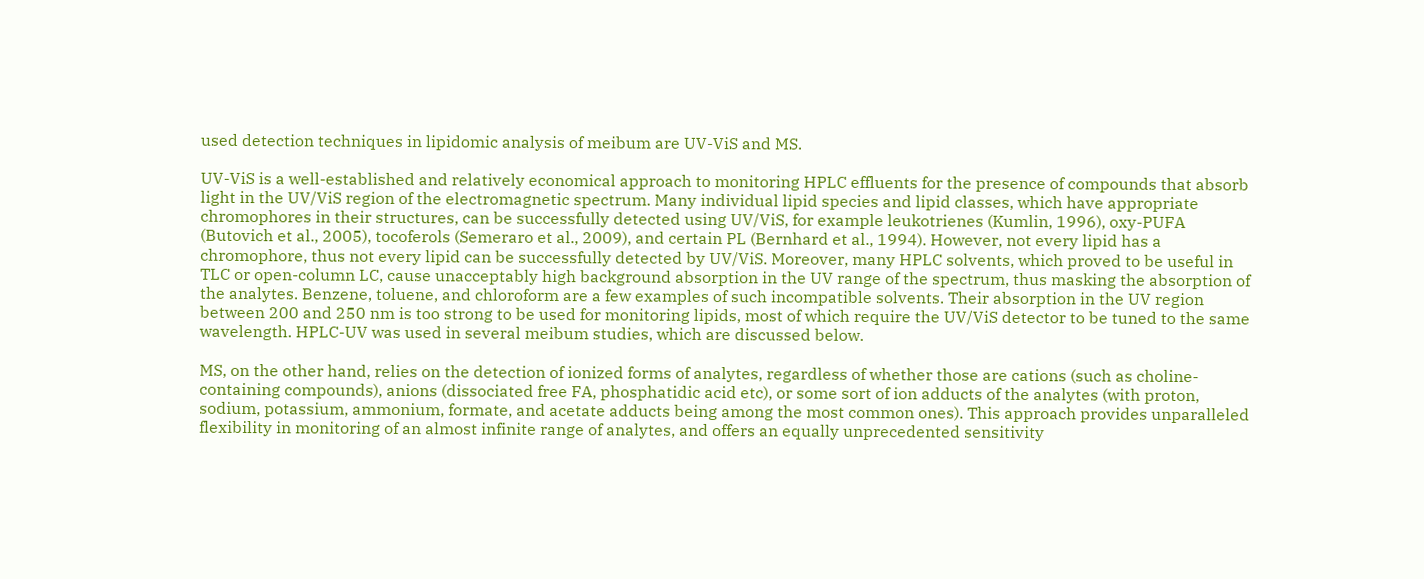used detection techniques in lipidomic analysis of meibum are UV-ViS and MS.

UV-ViS is a well-established and relatively economical approach to monitoring HPLC effluents for the presence of compounds that absorb light in the UV/ViS region of the electromagnetic spectrum. Many individual lipid species and lipid classes, which have appropriate chromophores in their structures, can be successfully detected using UV/ViS, for example leukotrienes (Kumlin, 1996), oxy-PUFA (Butovich et al., 2005), tocoferols (Semeraro et al., 2009), and certain PL (Bernhard et al., 1994). However, not every lipid has a chromophore, thus not every lipid can be successfully detected by UV/ViS. Moreover, many HPLC solvents, which proved to be useful in TLC or open-column LC, cause unacceptably high background absorption in the UV range of the spectrum, thus masking the absorption of the analytes. Benzene, toluene, and chloroform are a few examples of such incompatible solvents. Their absorption in the UV region between 200 and 250 nm is too strong to be used for monitoring lipids, most of which require the UV/ViS detector to be tuned to the same wavelength. HPLC-UV was used in several meibum studies, which are discussed below.

MS, on the other hand, relies on the detection of ionized forms of analytes, regardless of whether those are cations (such as choline-containing compounds), anions (dissociated free FA, phosphatidic acid etc), or some sort of ion adducts of the analytes (with proton, sodium, potassium, ammonium, formate, and acetate adducts being among the most common ones). This approach provides unparalleled flexibility in monitoring of an almost infinite range of analytes, and offers an equally unprecedented sensitivity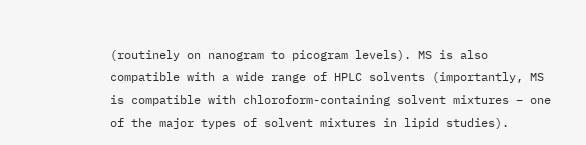(routinely on nanogram to picogram levels). MS is also compatible with a wide range of HPLC solvents (importantly, MS is compatible with chloroform-containing solvent mixtures – one of the major types of solvent mixtures in lipid studies).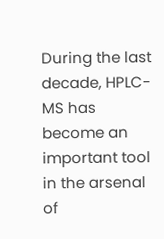During the last decade, HPLC-MS has become an important tool in the arsenal of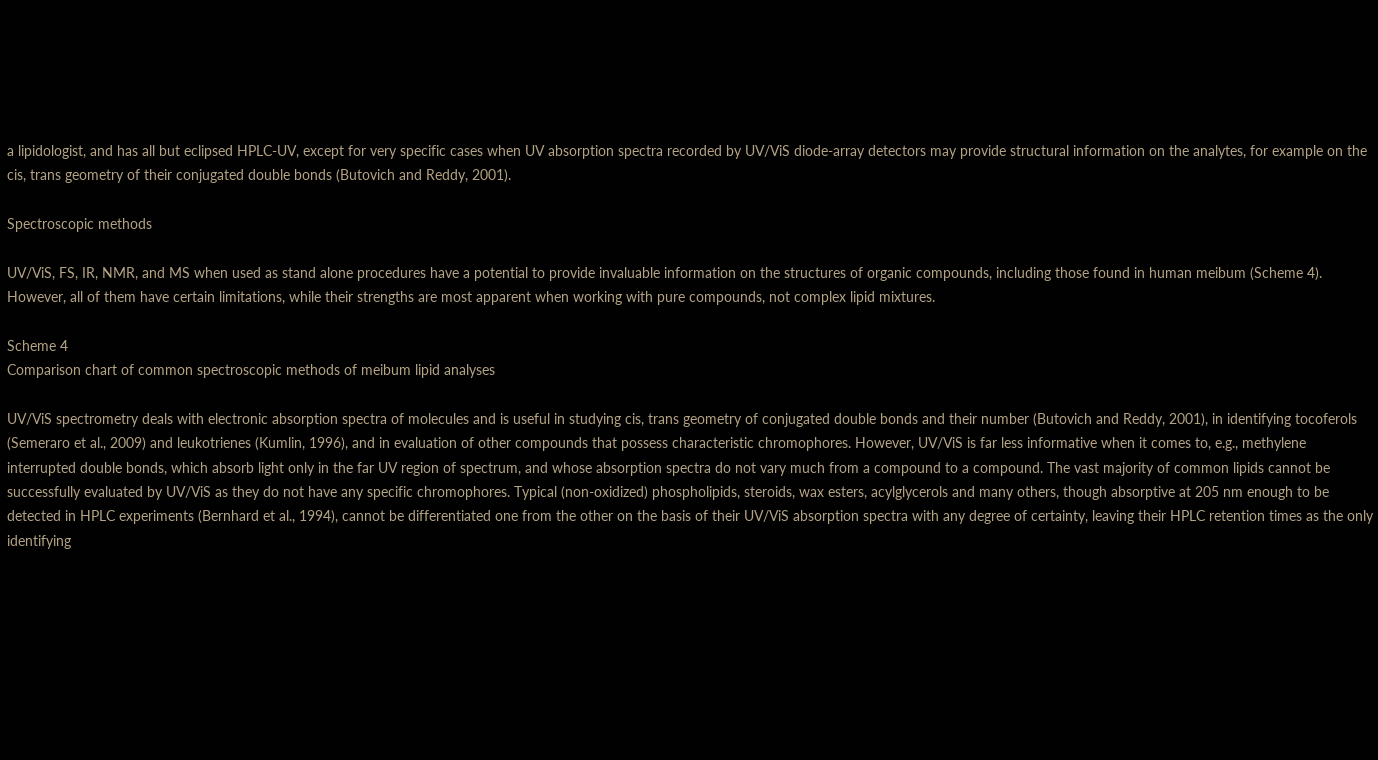a lipidologist, and has all but eclipsed HPLC-UV, except for very specific cases when UV absorption spectra recorded by UV/ViS diode-array detectors may provide structural information on the analytes, for example on the cis, trans geometry of their conjugated double bonds (Butovich and Reddy, 2001).

Spectroscopic methods

UV/ViS, FS, IR, NMR, and MS when used as stand alone procedures have a potential to provide invaluable information on the structures of organic compounds, including those found in human meibum (Scheme 4). However, all of them have certain limitations, while their strengths are most apparent when working with pure compounds, not complex lipid mixtures.

Scheme 4
Comparison chart of common spectroscopic methods of meibum lipid analyses

UV/ViS spectrometry deals with electronic absorption spectra of molecules and is useful in studying cis, trans geometry of conjugated double bonds and their number (Butovich and Reddy, 2001), in identifying tocoferols (Semeraro et al., 2009) and leukotrienes (Kumlin, 1996), and in evaluation of other compounds that possess characteristic chromophores. However, UV/ViS is far less informative when it comes to, e.g., methylene interrupted double bonds, which absorb light only in the far UV region of spectrum, and whose absorption spectra do not vary much from a compound to a compound. The vast majority of common lipids cannot be successfully evaluated by UV/ViS as they do not have any specific chromophores. Typical (non-oxidized) phospholipids, steroids, wax esters, acylglycerols and many others, though absorptive at 205 nm enough to be detected in HPLC experiments (Bernhard et al., 1994), cannot be differentiated one from the other on the basis of their UV/ViS absorption spectra with any degree of certainty, leaving their HPLC retention times as the only identifying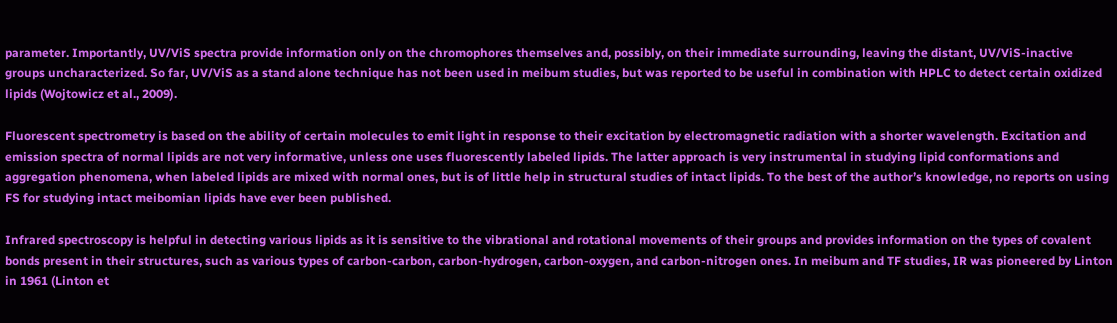parameter. Importantly, UV/ViS spectra provide information only on the chromophores themselves and, possibly, on their immediate surrounding, leaving the distant, UV/ViS-inactive groups uncharacterized. So far, UV/ViS as a stand alone technique has not been used in meibum studies, but was reported to be useful in combination with HPLC to detect certain oxidized lipids (Wojtowicz et al., 2009).

Fluorescent spectrometry is based on the ability of certain molecules to emit light in response to their excitation by electromagnetic radiation with a shorter wavelength. Excitation and emission spectra of normal lipids are not very informative, unless one uses fluorescently labeled lipids. The latter approach is very instrumental in studying lipid conformations and aggregation phenomena, when labeled lipids are mixed with normal ones, but is of little help in structural studies of intact lipids. To the best of the author’s knowledge, no reports on using FS for studying intact meibomian lipids have ever been published.

Infrared spectroscopy is helpful in detecting various lipids as it is sensitive to the vibrational and rotational movements of their groups and provides information on the types of covalent bonds present in their structures, such as various types of carbon-carbon, carbon-hydrogen, carbon-oxygen, and carbon-nitrogen ones. In meibum and TF studies, IR was pioneered by Linton in 1961 (Linton et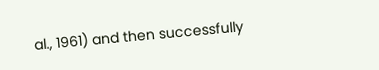al., 1961) and then successfully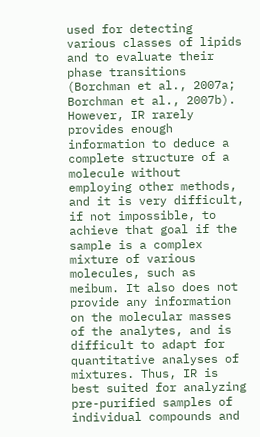used for detecting various classes of lipids and to evaluate their phase transitions (Borchman et al., 2007a; Borchman et al., 2007b). However, IR rarely provides enough information to deduce a complete structure of a molecule without employing other methods, and it is very difficult, if not impossible, to achieve that goal if the sample is a complex mixture of various molecules, such as meibum. It also does not provide any information on the molecular masses of the analytes, and is difficult to adapt for quantitative analyses of mixtures. Thus, IR is best suited for analyzing pre-purified samples of individual compounds and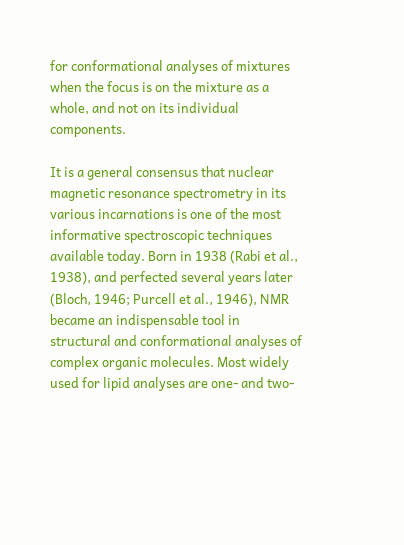for conformational analyses of mixtures when the focus is on the mixture as a whole, and not on its individual components.

It is a general consensus that nuclear magnetic resonance spectrometry in its various incarnations is one of the most informative spectroscopic techniques available today. Born in 1938 (Rabi et al., 1938), and perfected several years later (Bloch, 1946; Purcell et al., 1946), NMR became an indispensable tool in structural and conformational analyses of complex organic molecules. Most widely used for lipid analyses are one- and two-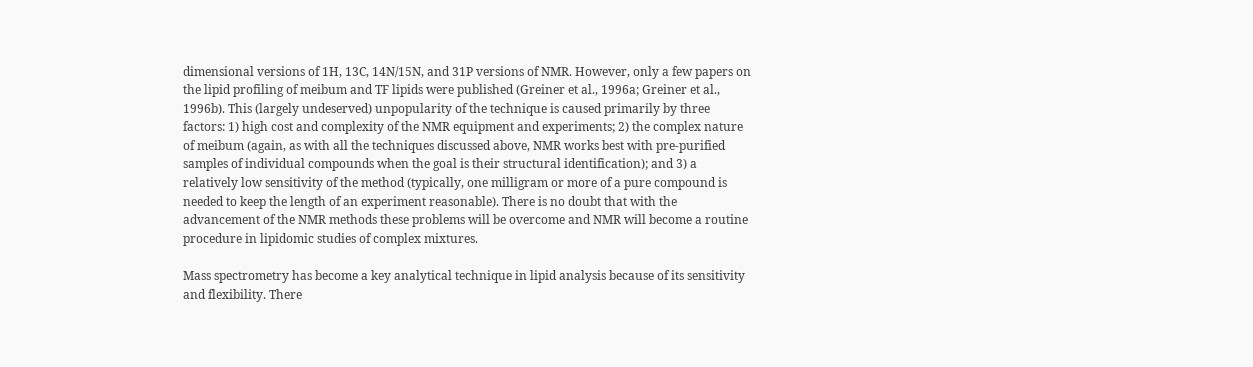dimensional versions of 1H, 13C, 14N/15N, and 31P versions of NMR. However, only a few papers on the lipid profiling of meibum and TF lipids were published (Greiner et al., 1996a; Greiner et al., 1996b). This (largely undeserved) unpopularity of the technique is caused primarily by three factors: 1) high cost and complexity of the NMR equipment and experiments; 2) the complex nature of meibum (again, as with all the techniques discussed above, NMR works best with pre-purified samples of individual compounds when the goal is their structural identification); and 3) a relatively low sensitivity of the method (typically, one milligram or more of a pure compound is needed to keep the length of an experiment reasonable). There is no doubt that with the advancement of the NMR methods these problems will be overcome and NMR will become a routine procedure in lipidomic studies of complex mixtures.

Mass spectrometry has become a key analytical technique in lipid analysis because of its sensitivity and flexibility. There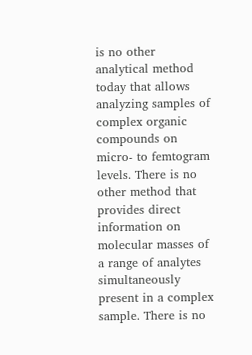is no other analytical method today that allows analyzing samples of complex organic compounds on micro- to femtogram levels. There is no other method that provides direct information on molecular masses of a range of analytes simultaneously present in a complex sample. There is no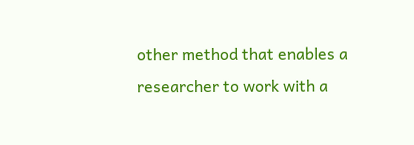other method that enables a researcher to work with a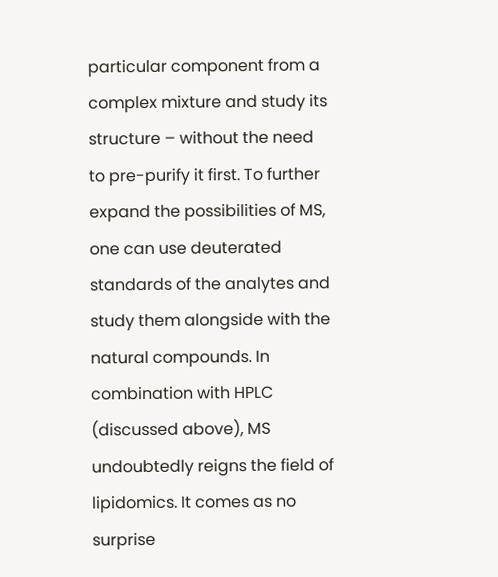particular component from a complex mixture and study its structure – without the need to pre-purify it first. To further expand the possibilities of MS, one can use deuterated standards of the analytes and study them alongside with the natural compounds. In combination with HPLC (discussed above), MS undoubtedly reigns the field of lipidomics. It comes as no surprise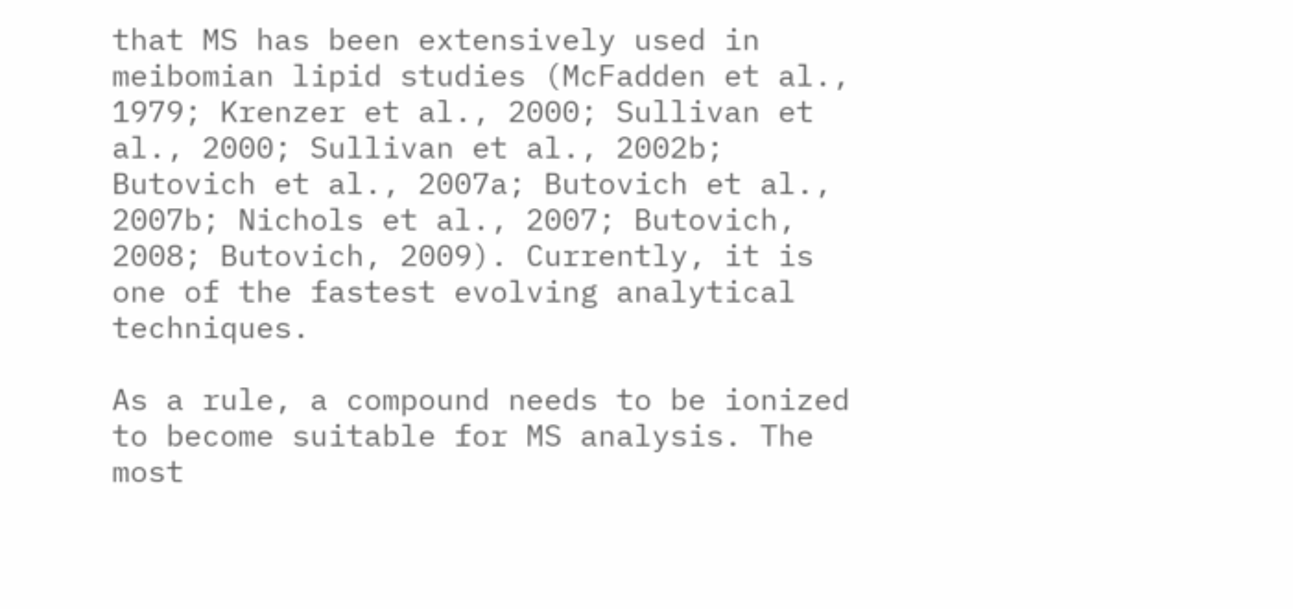that MS has been extensively used in meibomian lipid studies (McFadden et al., 1979; Krenzer et al., 2000; Sullivan et al., 2000; Sullivan et al., 2002b; Butovich et al., 2007a; Butovich et al., 2007b; Nichols et al., 2007; Butovich, 2008; Butovich, 2009). Currently, it is one of the fastest evolving analytical techniques.

As a rule, a compound needs to be ionized to become suitable for MS analysis. The most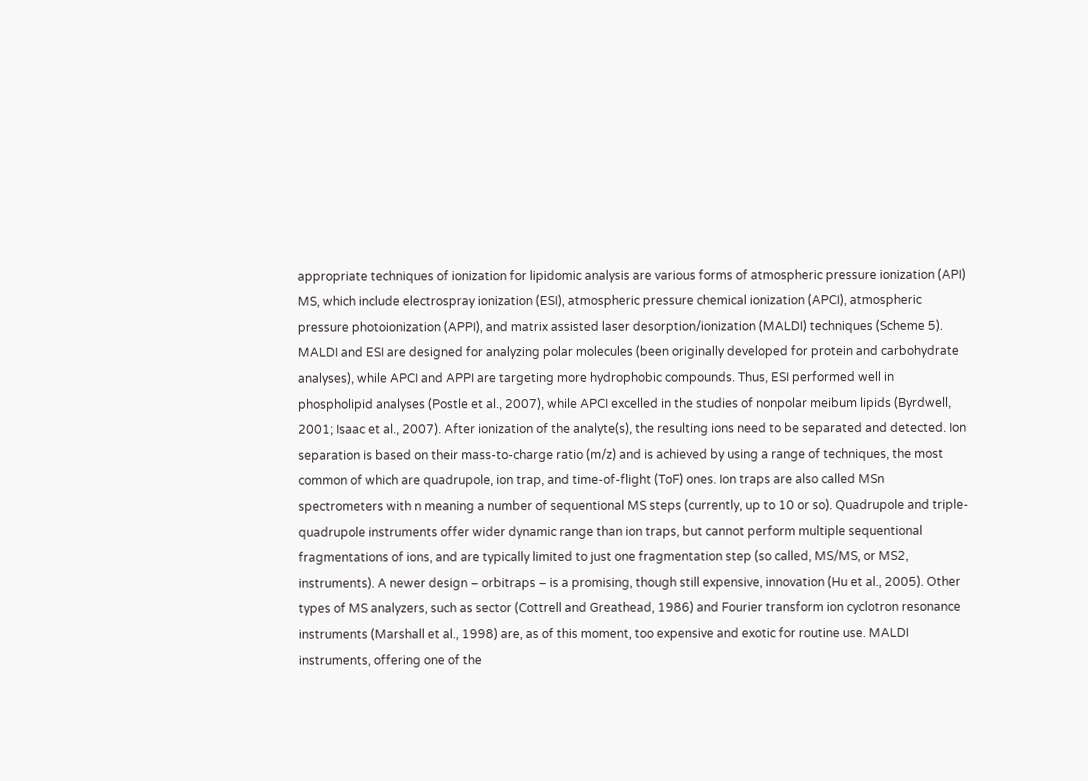appropriate techniques of ionization for lipidomic analysis are various forms of atmospheric pressure ionization (API) MS, which include electrospray ionization (ESI), atmospheric pressure chemical ionization (APCI), atmospheric pressure photoionization (APPI), and matrix assisted laser desorption/ionization (MALDI) techniques (Scheme 5). MALDI and ESI are designed for analyzing polar molecules (been originally developed for protein and carbohydrate analyses), while APCI and APPI are targeting more hydrophobic compounds. Thus, ESI performed well in phospholipid analyses (Postle et al., 2007), while APCI excelled in the studies of nonpolar meibum lipids (Byrdwell, 2001; Isaac et al., 2007). After ionization of the analyte(s), the resulting ions need to be separated and detected. Ion separation is based on their mass-to-charge ratio (m/z) and is achieved by using a range of techniques, the most common of which are quadrupole, ion trap, and time-of-flight (ToF) ones. Ion traps are also called MSn spectrometers with n meaning a number of sequentional MS steps (currently, up to 10 or so). Quadrupole and triple-quadrupole instruments offer wider dynamic range than ion traps, but cannot perform multiple sequentional fragmentations of ions, and are typically limited to just one fragmentation step (so called, MS/MS, or MS2, instruments). A newer design – orbitraps – is a promising, though still expensive, innovation (Hu et al., 2005). Other types of MS analyzers, such as sector (Cottrell and Greathead, 1986) and Fourier transform ion cyclotron resonance instruments (Marshall et al., 1998) are, as of this moment, too expensive and exotic for routine use. MALDI instruments, offering one of the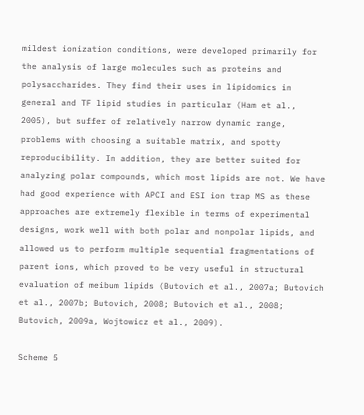mildest ionization conditions, were developed primarily for the analysis of large molecules such as proteins and polysaccharides. They find their uses in lipidomics in general and TF lipid studies in particular (Ham et al., 2005), but suffer of relatively narrow dynamic range, problems with choosing a suitable matrix, and spotty reproducibility. In addition, they are better suited for analyzing polar compounds, which most lipids are not. We have had good experience with APCI and ESI ion trap MS as these approaches are extremely flexible in terms of experimental designs, work well with both polar and nonpolar lipids, and allowed us to perform multiple sequential fragmentations of parent ions, which proved to be very useful in structural evaluation of meibum lipids (Butovich et al., 2007a; Butovich et al., 2007b; Butovich, 2008; Butovich et al., 2008; Butovich, 2009a, Wojtowicz et al., 2009).

Scheme 5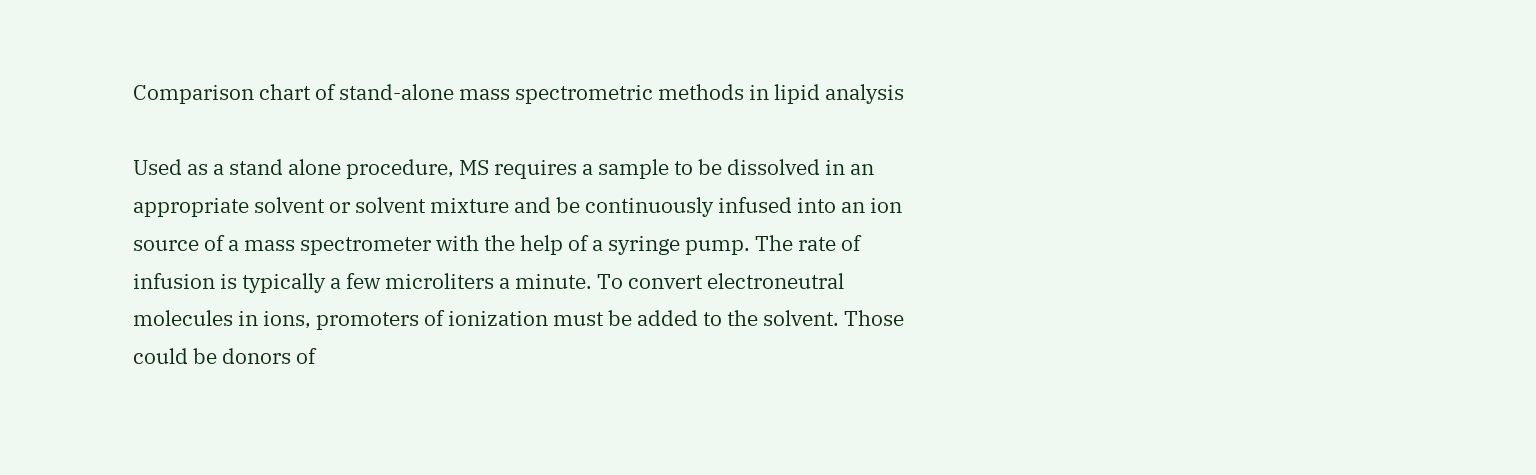Comparison chart of stand-alone mass spectrometric methods in lipid analysis

Used as a stand alone procedure, MS requires a sample to be dissolved in an appropriate solvent or solvent mixture and be continuously infused into an ion source of a mass spectrometer with the help of a syringe pump. The rate of infusion is typically a few microliters a minute. To convert electroneutral molecules in ions, promoters of ionization must be added to the solvent. Those could be donors of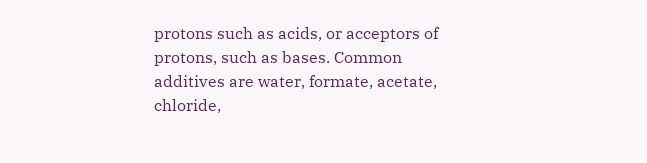protons such as acids, or acceptors of protons, such as bases. Common additives are water, formate, acetate, chloride,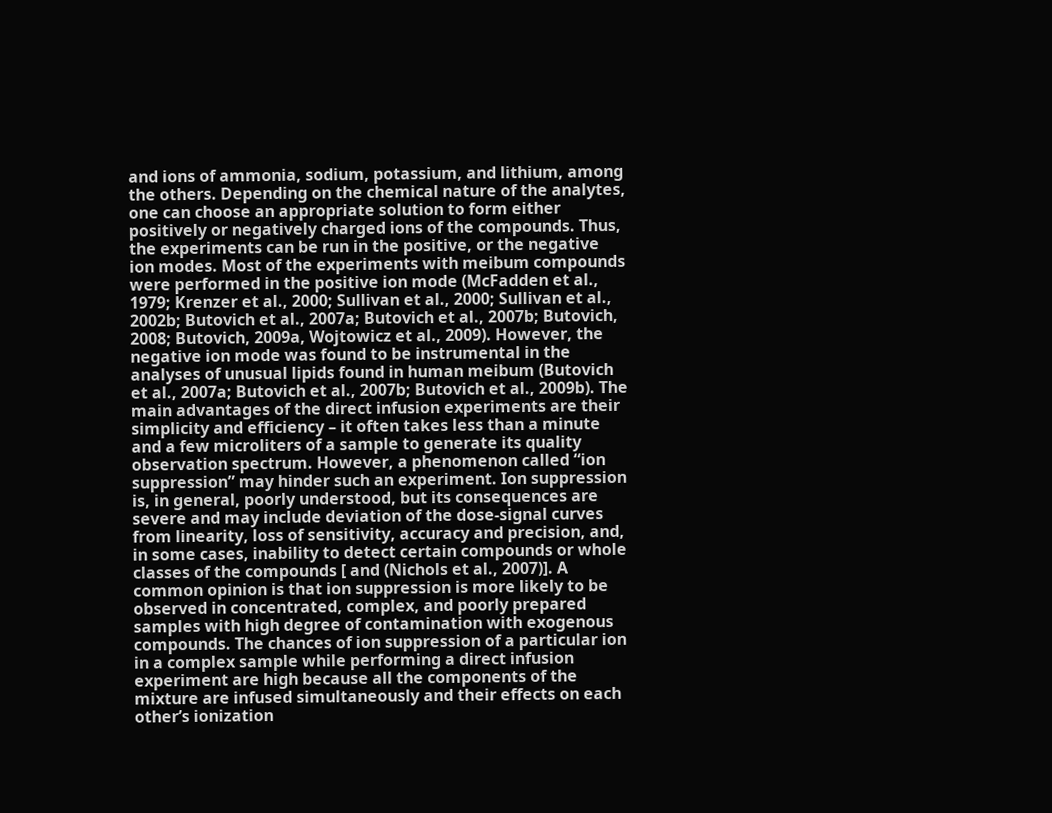and ions of ammonia, sodium, potassium, and lithium, among the others. Depending on the chemical nature of the analytes, one can choose an appropriate solution to form either positively or negatively charged ions of the compounds. Thus, the experiments can be run in the positive, or the negative ion modes. Most of the experiments with meibum compounds were performed in the positive ion mode (McFadden et al., 1979; Krenzer et al., 2000; Sullivan et al., 2000; Sullivan et al., 2002b; Butovich et al., 2007a; Butovich et al., 2007b; Butovich, 2008; Butovich, 2009a, Wojtowicz et al., 2009). However, the negative ion mode was found to be instrumental in the analyses of unusual lipids found in human meibum (Butovich et al., 2007a; Butovich et al., 2007b; Butovich et al., 2009b). The main advantages of the direct infusion experiments are their simplicity and efficiency – it often takes less than a minute and a few microliters of a sample to generate its quality observation spectrum. However, a phenomenon called “ion suppression” may hinder such an experiment. Ion suppression is, in general, poorly understood, but its consequences are severe and may include deviation of the dose-signal curves from linearity, loss of sensitivity, accuracy and precision, and, in some cases, inability to detect certain compounds or whole classes of the compounds [ and (Nichols et al., 2007)]. A common opinion is that ion suppression is more likely to be observed in concentrated, complex, and poorly prepared samples with high degree of contamination with exogenous compounds. The chances of ion suppression of a particular ion in a complex sample while performing a direct infusion experiment are high because all the components of the mixture are infused simultaneously and their effects on each other’s ionization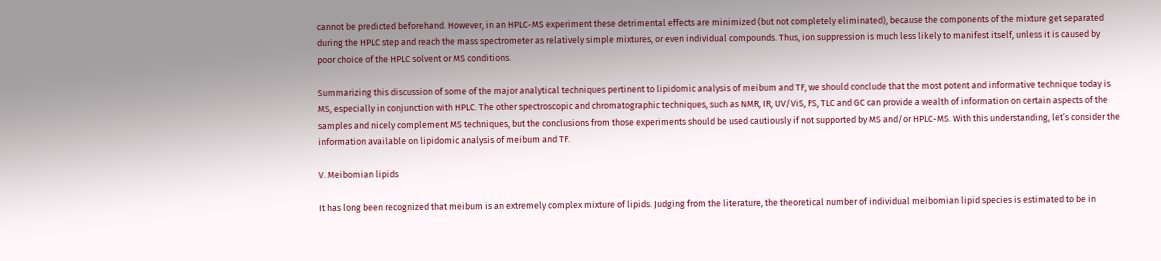cannot be predicted beforehand. However, in an HPLC-MS experiment these detrimental effects are minimized (but not completely eliminated), because the components of the mixture get separated during the HPLC step and reach the mass spectrometer as relatively simple mixtures, or even individual compounds. Thus, ion suppression is much less likely to manifest itself, unless it is caused by poor choice of the HPLC solvent or MS conditions.

Summarizing this discussion of some of the major analytical techniques pertinent to lipidomic analysis of meibum and TF, we should conclude that the most potent and informative technique today is MS, especially in conjunction with HPLC. The other spectroscopic and chromatographic techniques, such as NMR, IR, UV/ViS, FS, TLC and GC can provide a wealth of information on certain aspects of the samples and nicely complement MS techniques, but the conclusions from those experiments should be used cautiously if not supported by MS and/or HPLC-MS. With this understanding, let’s consider the information available on lipidomic analysis of meibum and TF.

V. Meibomian lipids

It has long been recognized that meibum is an extremely complex mixture of lipids. Judging from the literature, the theoretical number of individual meibomian lipid species is estimated to be in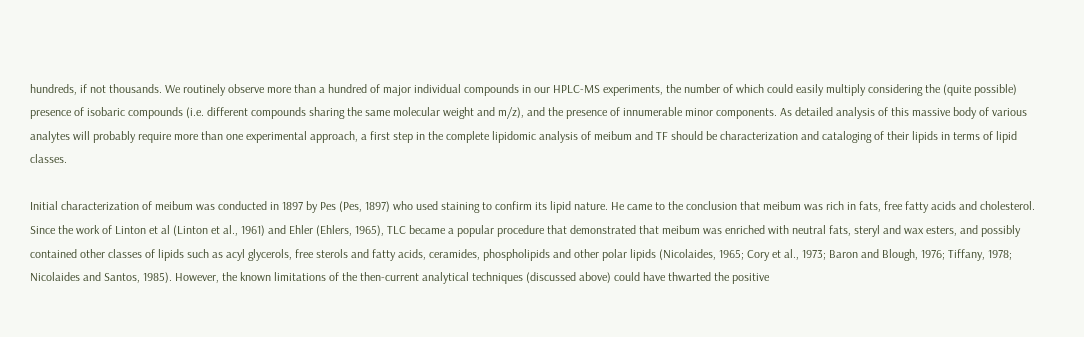hundreds, if not thousands. We routinely observe more than a hundred of major individual compounds in our HPLC-MS experiments, the number of which could easily multiply considering the (quite possible) presence of isobaric compounds (i.e. different compounds sharing the same molecular weight and m/z), and the presence of innumerable minor components. As detailed analysis of this massive body of various analytes will probably require more than one experimental approach, a first step in the complete lipidomic analysis of meibum and TF should be characterization and cataloging of their lipids in terms of lipid classes.

Initial characterization of meibum was conducted in 1897 by Pes (Pes, 1897) who used staining to confirm its lipid nature. He came to the conclusion that meibum was rich in fats, free fatty acids and cholesterol. Since the work of Linton et al (Linton et al., 1961) and Ehler (Ehlers, 1965), TLC became a popular procedure that demonstrated that meibum was enriched with neutral fats, steryl and wax esters, and possibly contained other classes of lipids such as acyl glycerols, free sterols and fatty acids, ceramides, phospholipids and other polar lipids (Nicolaides, 1965; Cory et al., 1973; Baron and Blough, 1976; Tiffany, 1978; Nicolaides and Santos, 1985). However, the known limitations of the then-current analytical techniques (discussed above) could have thwarted the positive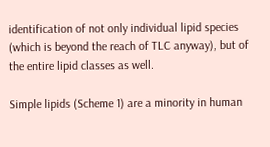identification of not only individual lipid species (which is beyond the reach of TLC anyway), but of the entire lipid classes as well.

Simple lipids (Scheme 1) are a minority in human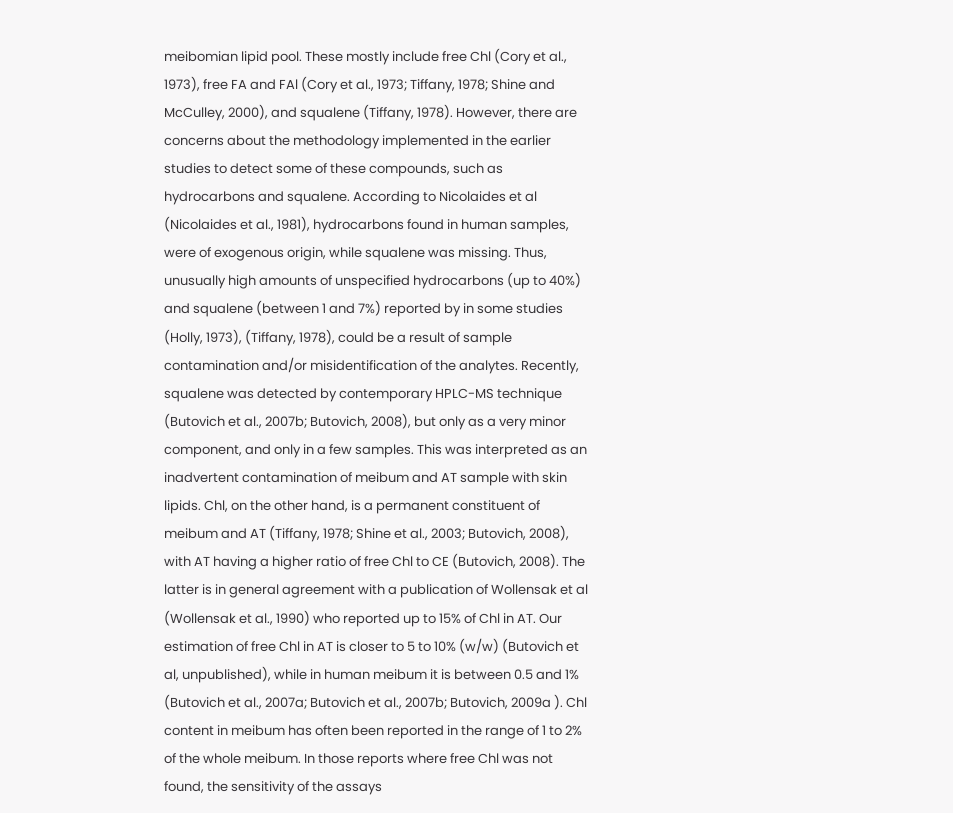meibomian lipid pool. These mostly include free Chl (Cory et al., 1973), free FA and FAl (Cory et al., 1973; Tiffany, 1978; Shine and McCulley, 2000), and squalene (Tiffany, 1978). However, there are concerns about the methodology implemented in the earlier studies to detect some of these compounds, such as hydrocarbons and squalene. According to Nicolaides et al (Nicolaides et al., 1981), hydrocarbons found in human samples, were of exogenous origin, while squalene was missing. Thus, unusually high amounts of unspecified hydrocarbons (up to 40%) and squalene (between 1 and 7%) reported by in some studies (Holly, 1973), (Tiffany, 1978), could be a result of sample contamination and/or misidentification of the analytes. Recently, squalene was detected by contemporary HPLC-MS technique (Butovich et al., 2007b; Butovich, 2008), but only as a very minor component, and only in a few samples. This was interpreted as an inadvertent contamination of meibum and AT sample with skin lipids. Chl, on the other hand, is a permanent constituent of meibum and AT (Tiffany, 1978; Shine et al., 2003; Butovich, 2008), with AT having a higher ratio of free Chl to CE (Butovich, 2008). The latter is in general agreement with a publication of Wollensak et al (Wollensak et al., 1990) who reported up to 15% of Chl in AT. Our estimation of free Chl in AT is closer to 5 to 10% (w/w) (Butovich et al, unpublished), while in human meibum it is between 0.5 and 1% (Butovich et al., 2007a; Butovich et al., 2007b; Butovich, 2009a ). Chl content in meibum has often been reported in the range of 1 to 2% of the whole meibum. In those reports where free Chl was not found, the sensitivity of the assays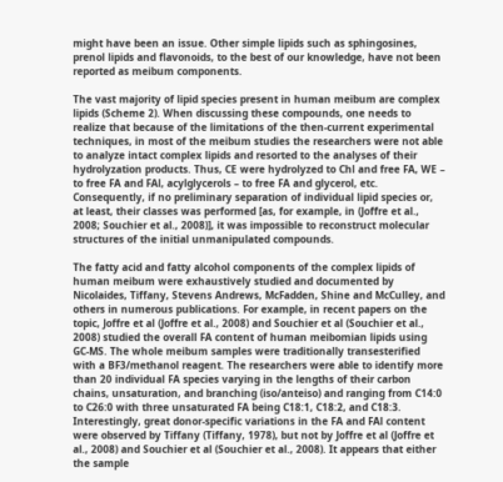might have been an issue. Other simple lipids such as sphingosines, prenol lipids and flavonoids, to the best of our knowledge, have not been reported as meibum components.

The vast majority of lipid species present in human meibum are complex lipids (Scheme 2). When discussing these compounds, one needs to realize that because of the limitations of the then-current experimental techniques, in most of the meibum studies the researchers were not able to analyze intact complex lipids and resorted to the analyses of their hydrolyzation products. Thus, CE were hydrolyzed to Chl and free FA, WE – to free FA and FAl, acylglycerols – to free FA and glycerol, etc. Consequently, if no preliminary separation of individual lipid species or, at least, their classes was performed [as, for example, in (Joffre et al., 2008; Souchier et al., 2008)], it was impossible to reconstruct molecular structures of the initial unmanipulated compounds.

The fatty acid and fatty alcohol components of the complex lipids of human meibum were exhaustively studied and documented by Nicolaides, Tiffany, Stevens Andrews, McFadden, Shine and McCulley, and others in numerous publications. For example, in recent papers on the topic, Joffre et al (Joffre et al., 2008) and Souchier et al (Souchier et al., 2008) studied the overall FA content of human meibomian lipids using GC-MS. The whole meibum samples were traditionally transesterified with a BF3/methanol reagent. The researchers were able to identify more than 20 individual FA species varying in the lengths of their carbon chains, unsaturation, and branching (iso/anteiso) and ranging from C14:0 to C26:0 with three unsaturated FA being C18:1, C18:2, and C18:3. Interestingly, great donor-specific variations in the FA and FAl content were observed by Tiffany (Tiffany, 1978), but not by Joffre et al (Joffre et al., 2008) and Souchier et al (Souchier et al., 2008). It appears that either the sample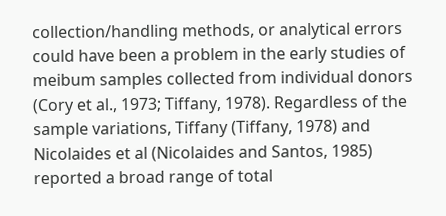collection/handling methods, or analytical errors could have been a problem in the early studies of meibum samples collected from individual donors (Cory et al., 1973; Tiffany, 1978). Regardless of the sample variations, Tiffany (Tiffany, 1978) and Nicolaides et al (Nicolaides and Santos, 1985) reported a broad range of total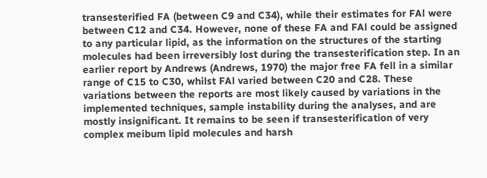transesterified FA (between C9 and C34), while their estimates for FAl were between C12 and C34. However, none of these FA and FAl could be assigned to any particular lipid, as the information on the structures of the starting molecules had been irreversibly lost during the transesterification step. In an earlier report by Andrews (Andrews, 1970) the major free FA fell in a similar range of C15 to C30, whilst FAl varied between C20 and C28. These variations between the reports are most likely caused by variations in the implemented techniques, sample instability during the analyses, and are mostly insignificant. It remains to be seen if transesterification of very complex meibum lipid molecules and harsh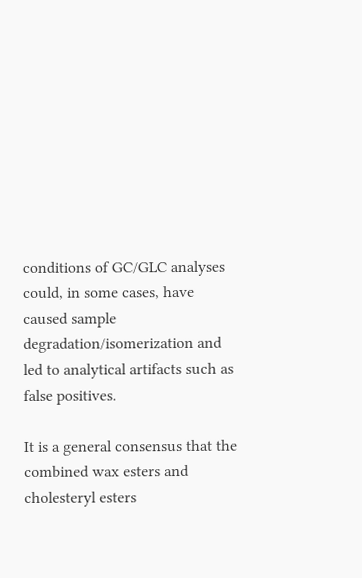conditions of GC/GLC analyses could, in some cases, have caused sample degradation/isomerization and led to analytical artifacts such as false positives.

It is a general consensus that the combined wax esters and cholesteryl esters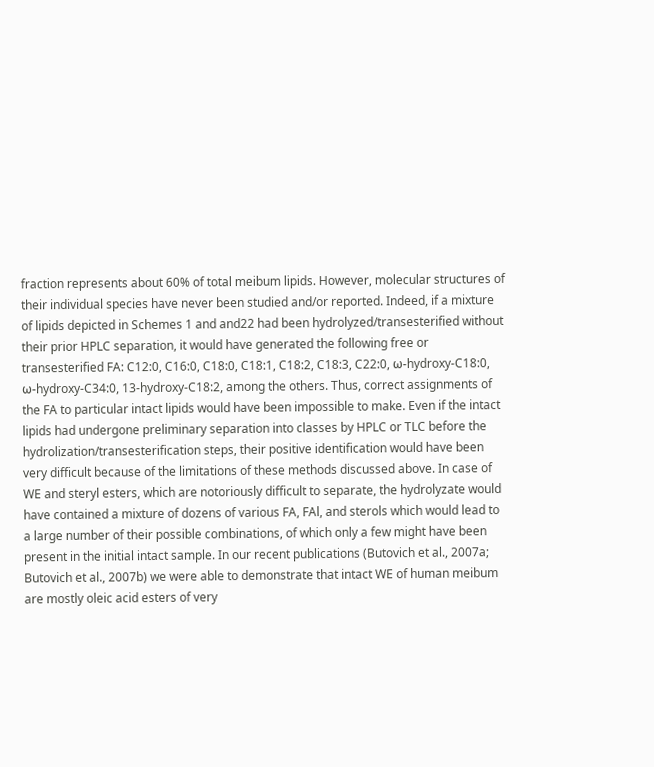fraction represents about 60% of total meibum lipids. However, molecular structures of their individual species have never been studied and/or reported. Indeed, if a mixture of lipids depicted in Schemes 1 and and22 had been hydrolyzed/transesterified without their prior HPLC separation, it would have generated the following free or transesterified FA: C12:0, C16:0, C18:0, C18:1, C18:2, C18:3, C22:0, ω-hydroxy-C18:0, ω-hydroxy-C34:0, 13-hydroxy-C18:2, among the others. Thus, correct assignments of the FA to particular intact lipids would have been impossible to make. Even if the intact lipids had undergone preliminary separation into classes by HPLC or TLC before the hydrolization/transesterification steps, their positive identification would have been very difficult because of the limitations of these methods discussed above. In case of WE and steryl esters, which are notoriously difficult to separate, the hydrolyzate would have contained a mixture of dozens of various FA, FAl, and sterols which would lead to a large number of their possible combinations, of which only a few might have been present in the initial intact sample. In our recent publications (Butovich et al., 2007a; Butovich et al., 2007b) we were able to demonstrate that intact WE of human meibum are mostly oleic acid esters of very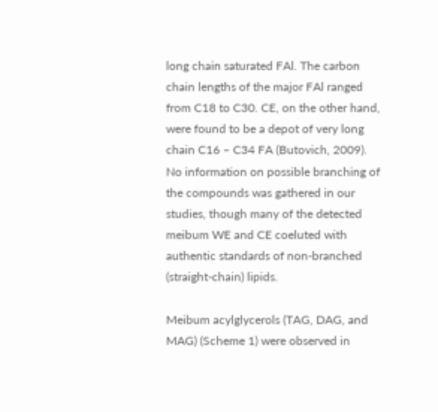long chain saturated FAl. The carbon chain lengths of the major FAl ranged from C18 to C30. CE, on the other hand, were found to be a depot of very long chain C16 – C34 FA (Butovich, 2009). No information on possible branching of the compounds was gathered in our studies, though many of the detected meibum WE and CE coeluted with authentic standards of non-branched (straight-chain) lipids.

Meibum acylglycerols (TAG, DAG, and MAG) (Scheme 1) were observed in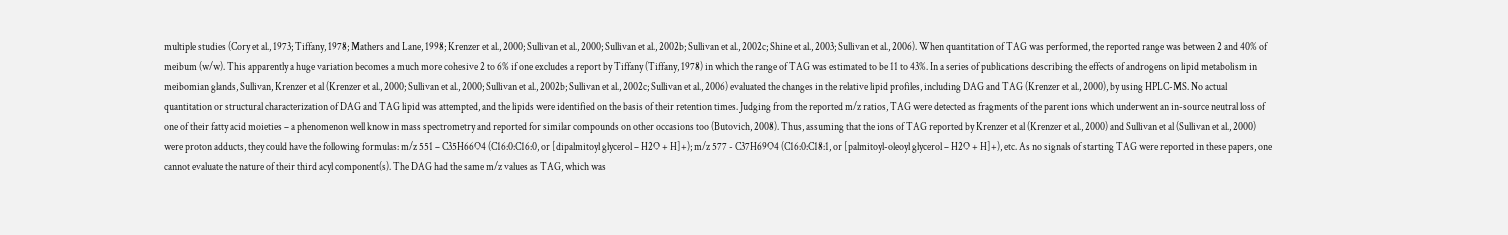multiple studies (Cory et al., 1973; Tiffany, 1978; Mathers and Lane, 1998; Krenzer et al., 2000; Sullivan et al., 2000; Sullivan et al., 2002b; Sullivan et al., 2002c; Shine et al., 2003; Sullivan et al., 2006). When quantitation of TAG was performed, the reported range was between 2 and 40% of meibum (w/w). This apparently a huge variation becomes a much more cohesive 2 to 6% if one excludes a report by Tiffany (Tiffany, 1978) in which the range of TAG was estimated to be 11 to 43%. In a series of publications describing the effects of androgens on lipid metabolism in meibomian glands, Sullivan, Krenzer et al (Krenzer et al., 2000; Sullivan et al., 2000; Sullivan et al., 2002b; Sullivan et al., 2002c; Sullivan et al., 2006) evaluated the changes in the relative lipid profiles, including DAG and TAG (Krenzer et al., 2000), by using HPLC-MS. No actual quantitation or structural characterization of DAG and TAG lipid was attempted, and the lipids were identified on the basis of their retention times. Judging from the reported m/z ratios, TAG were detected as fragments of the parent ions which underwent an in-source neutral loss of one of their fatty acid moieties – a phenomenon well know in mass spectrometry and reported for similar compounds on other occasions too (Butovich, 2008). Thus, assuming that the ions of TAG reported by Krenzer et al (Krenzer et al., 2000) and Sullivan et al (Sullivan et al., 2000) were proton adducts, they could have the following formulas: m/z 551 – C35H66O4 (C16:0:C16:0, or [dipalmitoyl glycerol – H2O + H]+); m/z 577 - C37H69O4 (C16:0:C18:1, or [palmitoyl-oleoyl glycerol – H2O + H]+), etc. As no signals of starting TAG were reported in these papers, one cannot evaluate the nature of their third acyl component(s). The DAG had the same m/z values as TAG, which was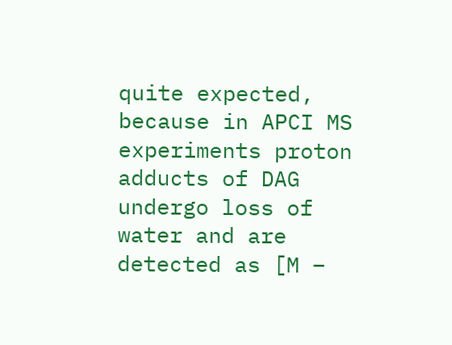quite expected, because in APCI MS experiments proton adducts of DAG undergo loss of water and are detected as [M –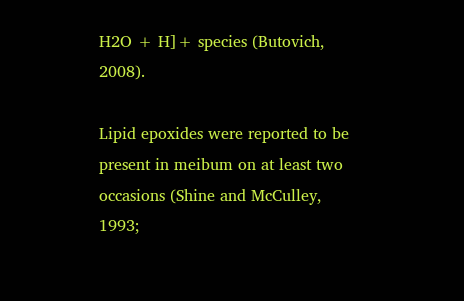H2O + H]+ species (Butovich, 2008).

Lipid epoxides were reported to be present in meibum on at least two occasions (Shine and McCulley, 1993;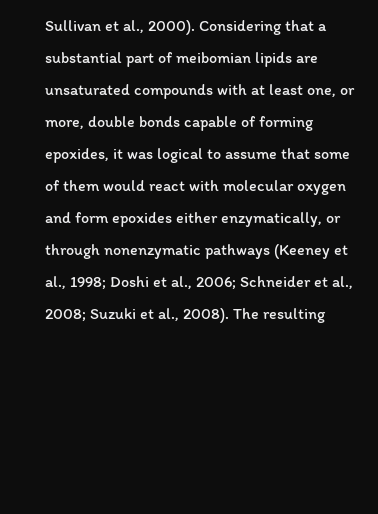Sullivan et al., 2000). Considering that a substantial part of meibomian lipids are unsaturated compounds with at least one, or more, double bonds capable of forming epoxides, it was logical to assume that some of them would react with molecular oxygen and form epoxides either enzymatically, or through nonenzymatic pathways (Keeney et al., 1998; Doshi et al., 2006; Schneider et al., 2008; Suzuki et al., 2008). The resulting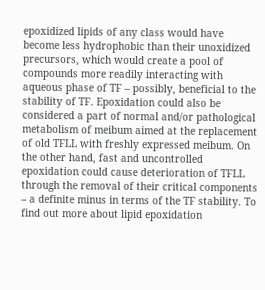epoxidized lipids of any class would have become less hydrophobic than their unoxidized precursors, which would create a pool of compounds more readily interacting with aqueous phase of TF – possibly, beneficial to the stability of TF. Epoxidation could also be considered a part of normal and/or pathological metabolism of meibum aimed at the replacement of old TFLL with freshly expressed meibum. On the other hand, fast and uncontrolled epoxidation could cause deterioration of TFLL through the removal of their critical components – a definite minus in terms of the TF stability. To find out more about lipid epoxidation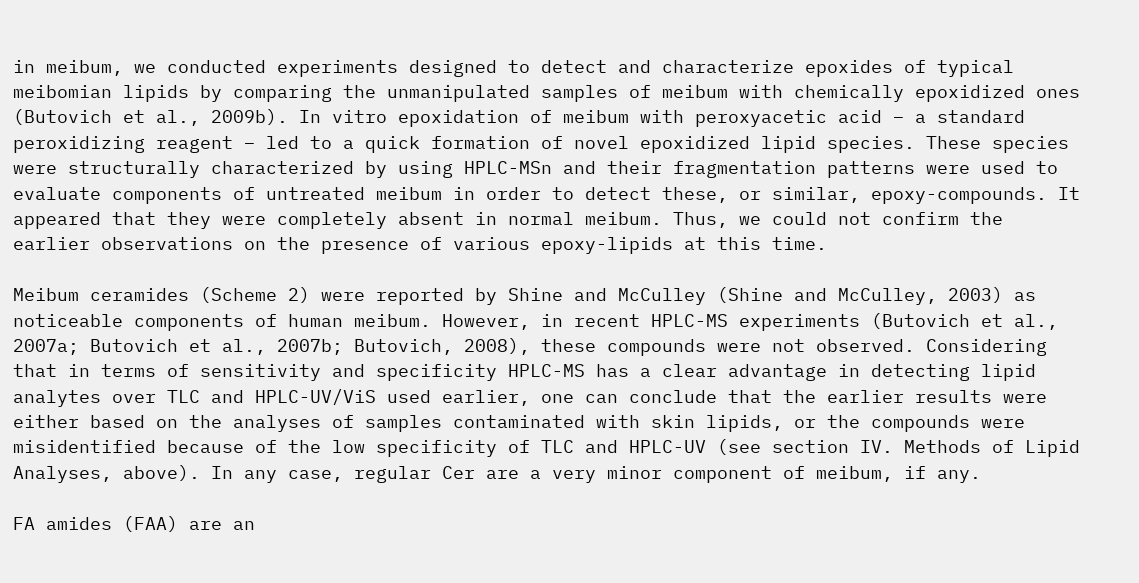in meibum, we conducted experiments designed to detect and characterize epoxides of typical meibomian lipids by comparing the unmanipulated samples of meibum with chemically epoxidized ones (Butovich et al., 2009b). In vitro epoxidation of meibum with peroxyacetic acid – a standard peroxidizing reagent – led to a quick formation of novel epoxidized lipid species. These species were structurally characterized by using HPLC-MSn and their fragmentation patterns were used to evaluate components of untreated meibum in order to detect these, or similar, epoxy-compounds. It appeared that they were completely absent in normal meibum. Thus, we could not confirm the earlier observations on the presence of various epoxy-lipids at this time.

Meibum ceramides (Scheme 2) were reported by Shine and McCulley (Shine and McCulley, 2003) as noticeable components of human meibum. However, in recent HPLC-MS experiments (Butovich et al., 2007a; Butovich et al., 2007b; Butovich, 2008), these compounds were not observed. Considering that in terms of sensitivity and specificity HPLC-MS has a clear advantage in detecting lipid analytes over TLC and HPLC-UV/ViS used earlier, one can conclude that the earlier results were either based on the analyses of samples contaminated with skin lipids, or the compounds were misidentified because of the low specificity of TLC and HPLC-UV (see section IV. Methods of Lipid Analyses, above). In any case, regular Cer are a very minor component of meibum, if any.

FA amides (FAA) are an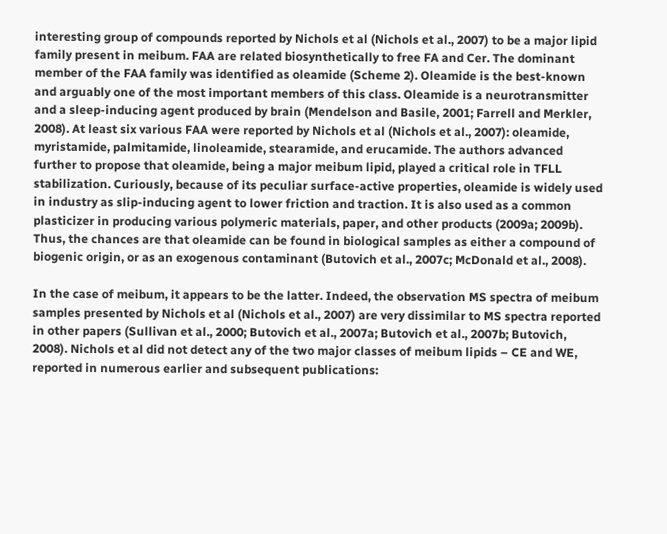interesting group of compounds reported by Nichols et al (Nichols et al., 2007) to be a major lipid family present in meibum. FAA are related biosynthetically to free FA and Cer. The dominant member of the FAA family was identified as oleamide (Scheme 2). Oleamide is the best-known and arguably one of the most important members of this class. Oleamide is a neurotransmitter and a sleep-inducing agent produced by brain (Mendelson and Basile, 2001; Farrell and Merkler, 2008). At least six various FAA were reported by Nichols et al (Nichols et al., 2007): oleamide, myristamide, palmitamide, linoleamide, stearamide, and erucamide. The authors advanced further to propose that oleamide, being a major meibum lipid, played a critical role in TFLL stabilization. Curiously, because of its peculiar surface-active properties, oleamide is widely used in industry as slip-inducing agent to lower friction and traction. It is also used as a common plasticizer in producing various polymeric materials, paper, and other products (2009a; 2009b). Thus, the chances are that oleamide can be found in biological samples as either a compound of biogenic origin, or as an exogenous contaminant (Butovich et al., 2007c; McDonald et al., 2008).

In the case of meibum, it appears to be the latter. Indeed, the observation MS spectra of meibum samples presented by Nichols et al (Nichols et al., 2007) are very dissimilar to MS spectra reported in other papers (Sullivan et al., 2000; Butovich et al., 2007a; Butovich et al., 2007b; Butovich, 2008). Nichols et al did not detect any of the two major classes of meibum lipids – CE and WE, reported in numerous earlier and subsequent publications: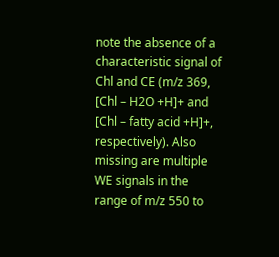note the absence of a characteristic signal of Chl and CE (m/z 369, [Chl – H2O +H]+ and [Chl – fatty acid +H]+, respectively). Also missing are multiple WE signals in the range of m/z 550 to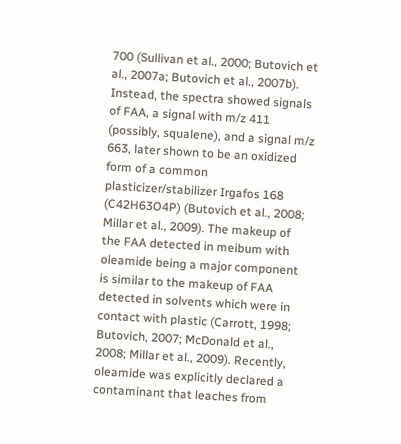700 (Sullivan et al., 2000; Butovich et al., 2007a; Butovich et al., 2007b). Instead, the spectra showed signals of FAA, a signal with m/z 411 (possibly, squalene), and a signal m/z 663, later shown to be an oxidized form of a common plasticizer/stabilizer Irgafos 168 (C42H63O4P) (Butovich et al., 2008; Millar et al., 2009). The makeup of the FAA detected in meibum with oleamide being a major component is similar to the makeup of FAA detected in solvents which were in contact with plastic (Carrott, 1998; Butovich, 2007; McDonald et al., 2008; Millar et al., 2009). Recently, oleamide was explicitly declared a contaminant that leaches from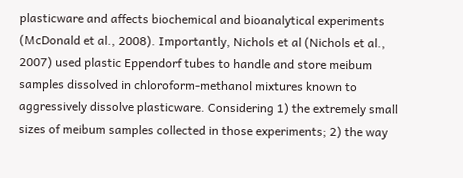plasticware and affects biochemical and bioanalytical experiments (McDonald et al., 2008). Importantly, Nichols et al (Nichols et al., 2007) used plastic Eppendorf tubes to handle and store meibum samples dissolved in chloroform-methanol mixtures known to aggressively dissolve plasticware. Considering 1) the extremely small sizes of meibum samples collected in those experiments; 2) the way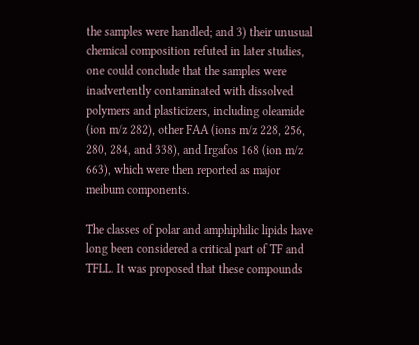the samples were handled; and 3) their unusual chemical composition refuted in later studies, one could conclude that the samples were inadvertently contaminated with dissolved polymers and plasticizers, including oleamide (ion m/z 282), other FAA (ions m/z 228, 256, 280, 284, and 338), and Irgafos 168 (ion m/z 663), which were then reported as major meibum components.

The classes of polar and amphiphilic lipids have long been considered a critical part of TF and TFLL. It was proposed that these compounds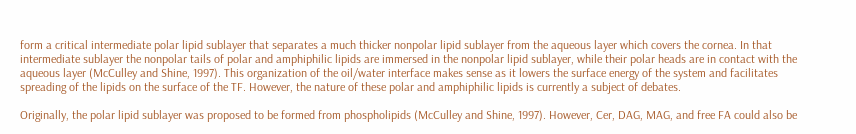form a critical intermediate polar lipid sublayer that separates a much thicker nonpolar lipid sublayer from the aqueous layer which covers the cornea. In that intermediate sublayer the nonpolar tails of polar and amphiphilic lipids are immersed in the nonpolar lipid sublayer, while their polar heads are in contact with the aqueous layer (McCulley and Shine, 1997). This organization of the oil/water interface makes sense as it lowers the surface energy of the system and facilitates spreading of the lipids on the surface of the TF. However, the nature of these polar and amphiphilic lipids is currently a subject of debates.

Originally, the polar lipid sublayer was proposed to be formed from phospholipids (McCulley and Shine, 1997). However, Cer, DAG, MAG, and free FA could also be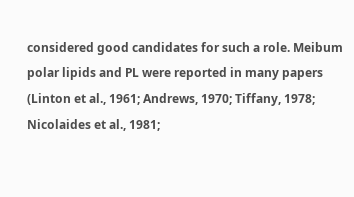considered good candidates for such a role. Meibum polar lipids and PL were reported in many papers (Linton et al., 1961; Andrews, 1970; Tiffany, 1978; Nicolaides et al., 1981;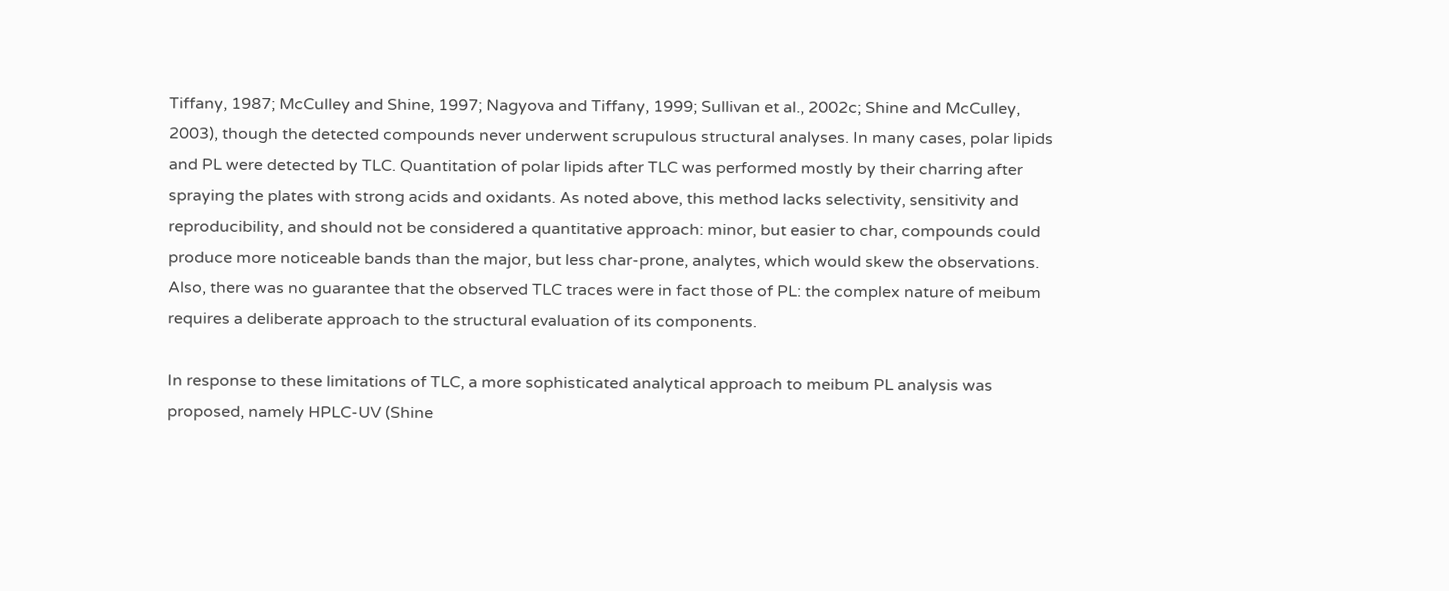Tiffany, 1987; McCulley and Shine, 1997; Nagyova and Tiffany, 1999; Sullivan et al., 2002c; Shine and McCulley, 2003), though the detected compounds never underwent scrupulous structural analyses. In many cases, polar lipids and PL were detected by TLC. Quantitation of polar lipids after TLC was performed mostly by their charring after spraying the plates with strong acids and oxidants. As noted above, this method lacks selectivity, sensitivity and reproducibility, and should not be considered a quantitative approach: minor, but easier to char, compounds could produce more noticeable bands than the major, but less char-prone, analytes, which would skew the observations. Also, there was no guarantee that the observed TLC traces were in fact those of PL: the complex nature of meibum requires a deliberate approach to the structural evaluation of its components.

In response to these limitations of TLC, a more sophisticated analytical approach to meibum PL analysis was proposed, namely HPLC-UV (Shine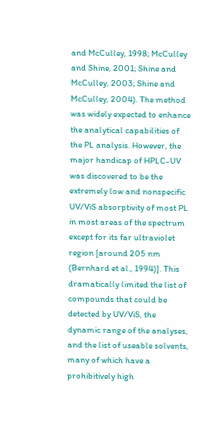and McCulley, 1998; McCulley and Shine, 2001; Shine and McCulley, 2003; Shine and McCulley, 2004). The method was widely expected to enhance the analytical capabilities of the PL analysis. However, the major handicap of HPLC-UV was discovered to be the extremely low and nonspecific UV/ViS absorptivity of most PL in most areas of the spectrum except for its far ultraviolet region [around 205 nm (Bernhard et al., 1994)]. This dramatically limited the list of compounds that could be detected by UV/ViS, the dynamic range of the analyses, and the list of useable solvents, many of which have a prohibitively high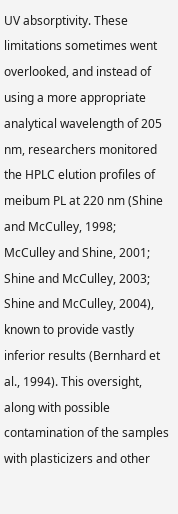UV absorptivity. These limitations sometimes went overlooked, and instead of using a more appropriate analytical wavelength of 205 nm, researchers monitored the HPLC elution profiles of meibum PL at 220 nm (Shine and McCulley, 1998; McCulley and Shine, 2001; Shine and McCulley, 2003; Shine and McCulley, 2004), known to provide vastly inferior results (Bernhard et al., 1994). This oversight, along with possible contamination of the samples with plasticizers and other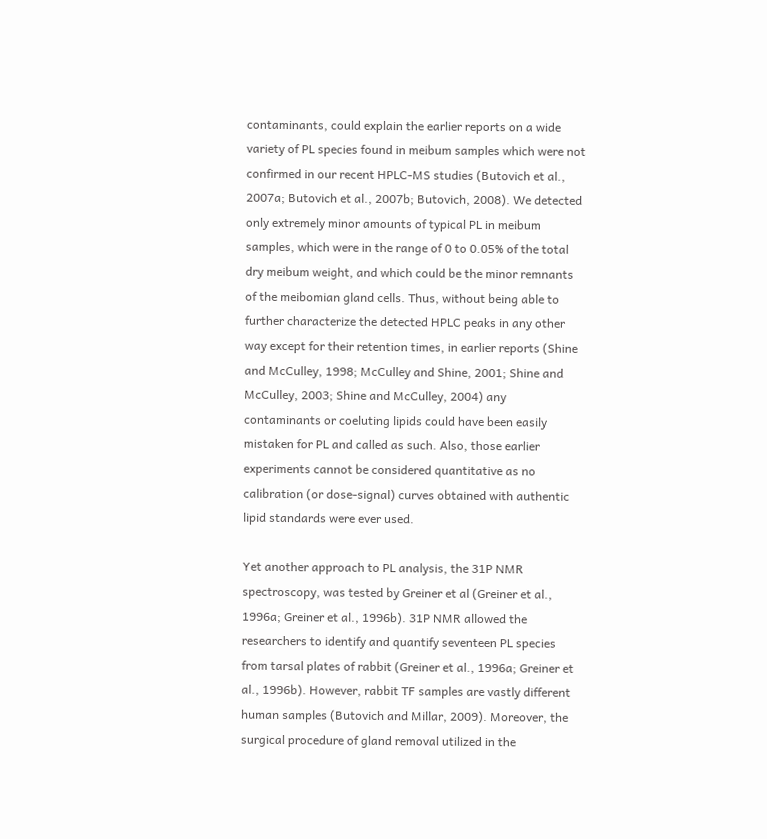contaminants, could explain the earlier reports on a wide variety of PL species found in meibum samples which were not confirmed in our recent HPLC-MS studies (Butovich et al., 2007a; Butovich et al., 2007b; Butovich, 2008). We detected only extremely minor amounts of typical PL in meibum samples, which were in the range of 0 to 0.05% of the total dry meibum weight, and which could be the minor remnants of the meibomian gland cells. Thus, without being able to further characterize the detected HPLC peaks in any other way except for their retention times, in earlier reports (Shine and McCulley, 1998; McCulley and Shine, 2001; Shine and McCulley, 2003; Shine and McCulley, 2004) any contaminants or coeluting lipids could have been easily mistaken for PL and called as such. Also, those earlier experiments cannot be considered quantitative as no calibration (or dose-signal) curves obtained with authentic lipid standards were ever used.

Yet another approach to PL analysis, the 31P NMR spectroscopy, was tested by Greiner et al (Greiner et al., 1996a; Greiner et al., 1996b). 31P NMR allowed the researchers to identify and quantify seventeen PL species from tarsal plates of rabbit (Greiner et al., 1996a; Greiner et al., 1996b). However, rabbit TF samples are vastly different human samples (Butovich and Millar, 2009). Moreover, the surgical procedure of gland removal utilized in the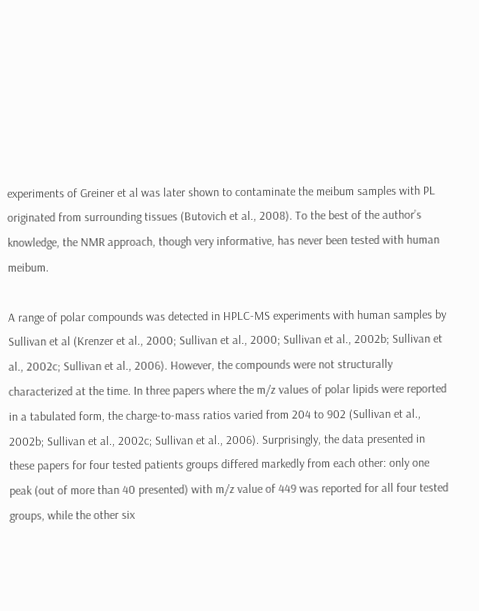experiments of Greiner et al was later shown to contaminate the meibum samples with PL originated from surrounding tissues (Butovich et al., 2008). To the best of the author’s knowledge, the NMR approach, though very informative, has never been tested with human meibum.

A range of polar compounds was detected in HPLC-MS experiments with human samples by Sullivan et al (Krenzer et al., 2000; Sullivan et al., 2000; Sullivan et al., 2002b; Sullivan et al., 2002c; Sullivan et al., 2006). However, the compounds were not structurally characterized at the time. In three papers where the m/z values of polar lipids were reported in a tabulated form, the charge-to-mass ratios varied from 204 to 902 (Sullivan et al., 2002b; Sullivan et al., 2002c; Sullivan et al., 2006). Surprisingly, the data presented in these papers for four tested patients groups differed markedly from each other: only one peak (out of more than 40 presented) with m/z value of 449 was reported for all four tested groups, while the other six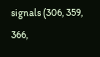signals (306, 359, 366,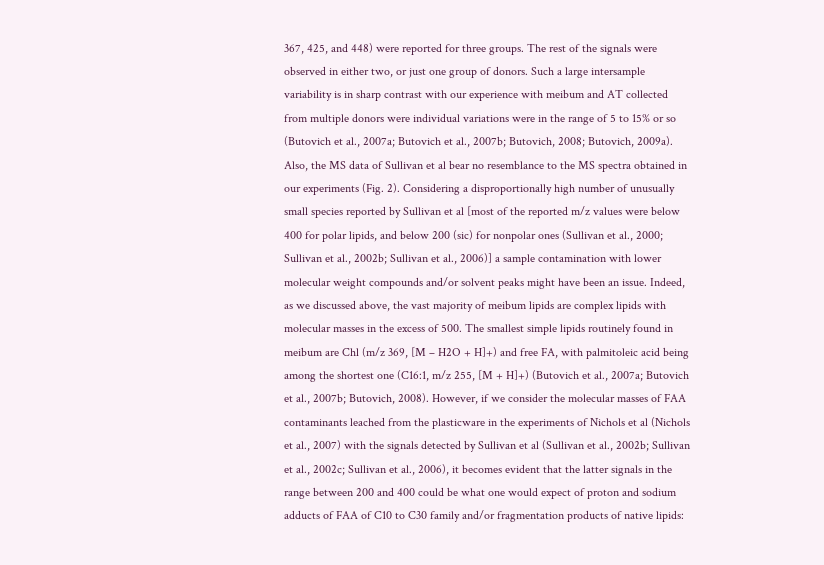367, 425, and 448) were reported for three groups. The rest of the signals were observed in either two, or just one group of donors. Such a large intersample variability is in sharp contrast with our experience with meibum and AT collected from multiple donors were individual variations were in the range of 5 to 15% or so (Butovich et al., 2007a; Butovich et al., 2007b; Butovich, 2008; Butovich, 2009a). Also, the MS data of Sullivan et al bear no resemblance to the MS spectra obtained in our experiments (Fig. 2). Considering a disproportionally high number of unusually small species reported by Sullivan et al [most of the reported m/z values were below 400 for polar lipids, and below 200 (sic) for nonpolar ones (Sullivan et al., 2000; Sullivan et al., 2002b; Sullivan et al., 2006)] a sample contamination with lower molecular weight compounds and/or solvent peaks might have been an issue. Indeed, as we discussed above, the vast majority of meibum lipids are complex lipids with molecular masses in the excess of 500. The smallest simple lipids routinely found in meibum are Chl (m/z 369, [M – H2O + H]+) and free FA, with palmitoleic acid being among the shortest one (C16:1, m/z 255, [M + H]+) (Butovich et al., 2007a; Butovich et al., 2007b; Butovich, 2008). However, if we consider the molecular masses of FAA contaminants leached from the plasticware in the experiments of Nichols et al (Nichols et al., 2007) with the signals detected by Sullivan et al (Sullivan et al., 2002b; Sullivan et al., 2002c; Sullivan et al., 2006), it becomes evident that the latter signals in the range between 200 and 400 could be what one would expect of proton and sodium adducts of FAA of C10 to C30 family and/or fragmentation products of native lipids: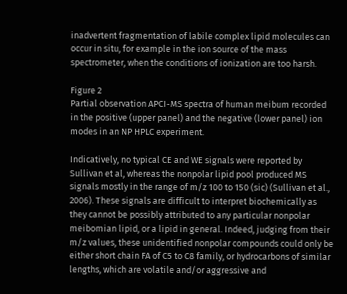inadvertent fragmentation of labile complex lipid molecules can occur in situ, for example in the ion source of the mass spectrometer, when the conditions of ionization are too harsh.

Figure 2
Partial observation APCI-MS spectra of human meibum recorded in the positive (upper panel) and the negative (lower panel) ion modes in an NP HPLC experiment.

Indicatively, no typical CE and WE signals were reported by Sullivan et al, whereas the nonpolar lipid pool produced MS signals mostly in the range of m/z 100 to 150 (sic) (Sullivan et al., 2006). These signals are difficult to interpret biochemically as they cannot be possibly attributed to any particular nonpolar meibomian lipid, or a lipid in general. Indeed, judging from their m/z values, these unidentified nonpolar compounds could only be either short chain FA of C5 to C8 family, or hydrocarbons of similar lengths, which are volatile and/or aggressive and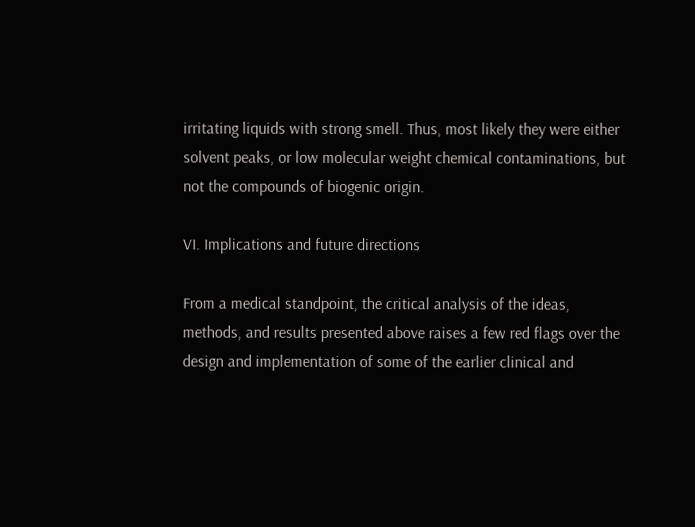irritating liquids with strong smell. Thus, most likely they were either solvent peaks, or low molecular weight chemical contaminations, but not the compounds of biogenic origin.

VI. Implications and future directions

From a medical standpoint, the critical analysis of the ideas, methods, and results presented above raises a few red flags over the design and implementation of some of the earlier clinical and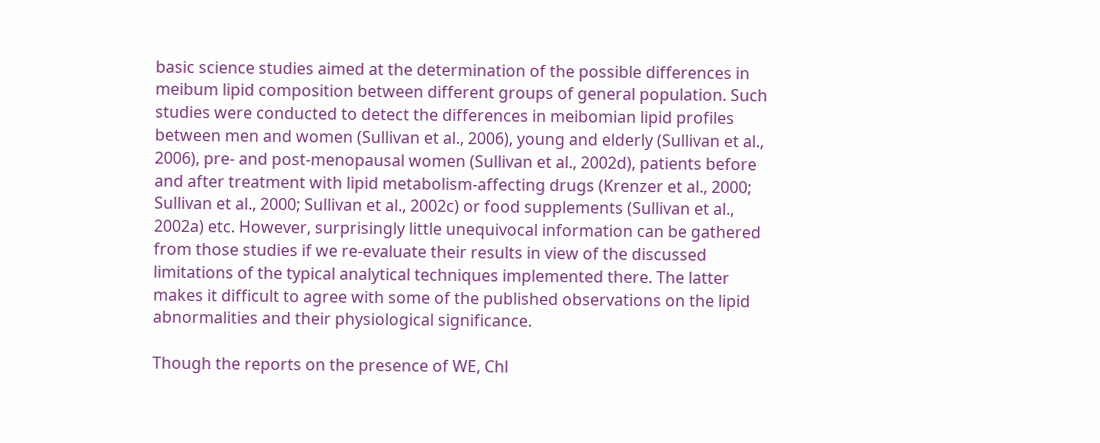basic science studies aimed at the determination of the possible differences in meibum lipid composition between different groups of general population. Such studies were conducted to detect the differences in meibomian lipid profiles between men and women (Sullivan et al., 2006), young and elderly (Sullivan et al., 2006), pre- and post-menopausal women (Sullivan et al., 2002d), patients before and after treatment with lipid metabolism-affecting drugs (Krenzer et al., 2000; Sullivan et al., 2000; Sullivan et al., 2002c) or food supplements (Sullivan et al., 2002a) etc. However, surprisingly little unequivocal information can be gathered from those studies if we re-evaluate their results in view of the discussed limitations of the typical analytical techniques implemented there. The latter makes it difficult to agree with some of the published observations on the lipid abnormalities and their physiological significance.

Though the reports on the presence of WE, Chl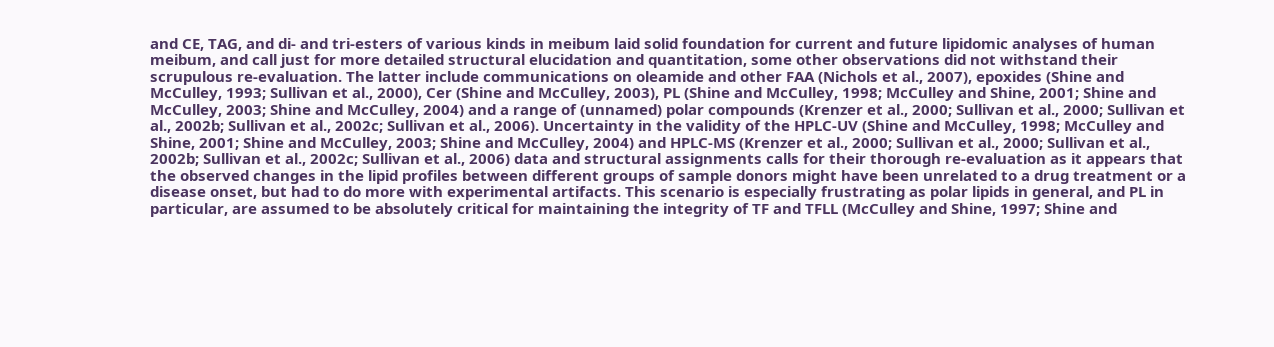and CE, TAG, and di- and tri-esters of various kinds in meibum laid solid foundation for current and future lipidomic analyses of human meibum, and call just for more detailed structural elucidation and quantitation, some other observations did not withstand their scrupulous re-evaluation. The latter include communications on oleamide and other FAA (Nichols et al., 2007), epoxides (Shine and McCulley, 1993; Sullivan et al., 2000), Cer (Shine and McCulley, 2003), PL (Shine and McCulley, 1998; McCulley and Shine, 2001; Shine and McCulley, 2003; Shine and McCulley, 2004) and a range of (unnamed) polar compounds (Krenzer et al., 2000; Sullivan et al., 2000; Sullivan et al., 2002b; Sullivan et al., 2002c; Sullivan et al., 2006). Uncertainty in the validity of the HPLC-UV (Shine and McCulley, 1998; McCulley and Shine, 2001; Shine and McCulley, 2003; Shine and McCulley, 2004) and HPLC-MS (Krenzer et al., 2000; Sullivan et al., 2000; Sullivan et al., 2002b; Sullivan et al., 2002c; Sullivan et al., 2006) data and structural assignments calls for their thorough re-evaluation as it appears that the observed changes in the lipid profiles between different groups of sample donors might have been unrelated to a drug treatment or a disease onset, but had to do more with experimental artifacts. This scenario is especially frustrating as polar lipids in general, and PL in particular, are assumed to be absolutely critical for maintaining the integrity of TF and TFLL (McCulley and Shine, 1997; Shine and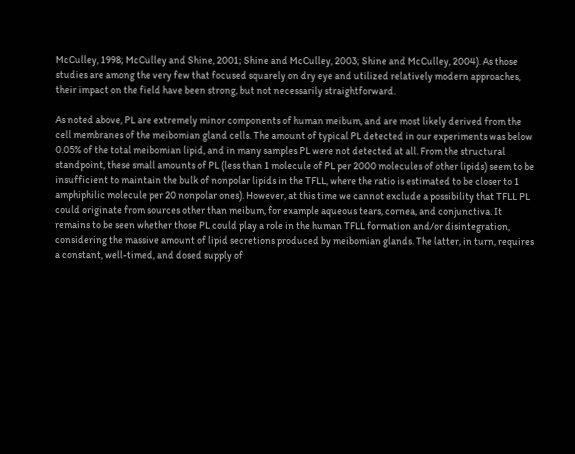McCulley, 1998; McCulley and Shine, 2001; Shine and McCulley, 2003; Shine and McCulley, 2004). As those studies are among the very few that focused squarely on dry eye and utilized relatively modern approaches, their impact on the field have been strong, but not necessarily straightforward.

As noted above, PL are extremely minor components of human meibum, and are most likely derived from the cell membranes of the meibomian gland cells. The amount of typical PL detected in our experiments was below 0.05% of the total meibomian lipid, and in many samples PL were not detected at all. From the structural standpoint, these small amounts of PL (less than 1 molecule of PL per 2000 molecules of other lipids) seem to be insufficient to maintain the bulk of nonpolar lipids in the TFLL, where the ratio is estimated to be closer to 1 amphiphilic molecule per 20 nonpolar ones). However, at this time we cannot exclude a possibility that TFLL PL could originate from sources other than meibum, for example aqueous tears, cornea, and conjunctiva. It remains to be seen whether those PL could play a role in the human TFLL formation and/or disintegration, considering the massive amount of lipid secretions produced by meibomian glands. The latter, in turn, requires a constant, well-timed, and dosed supply of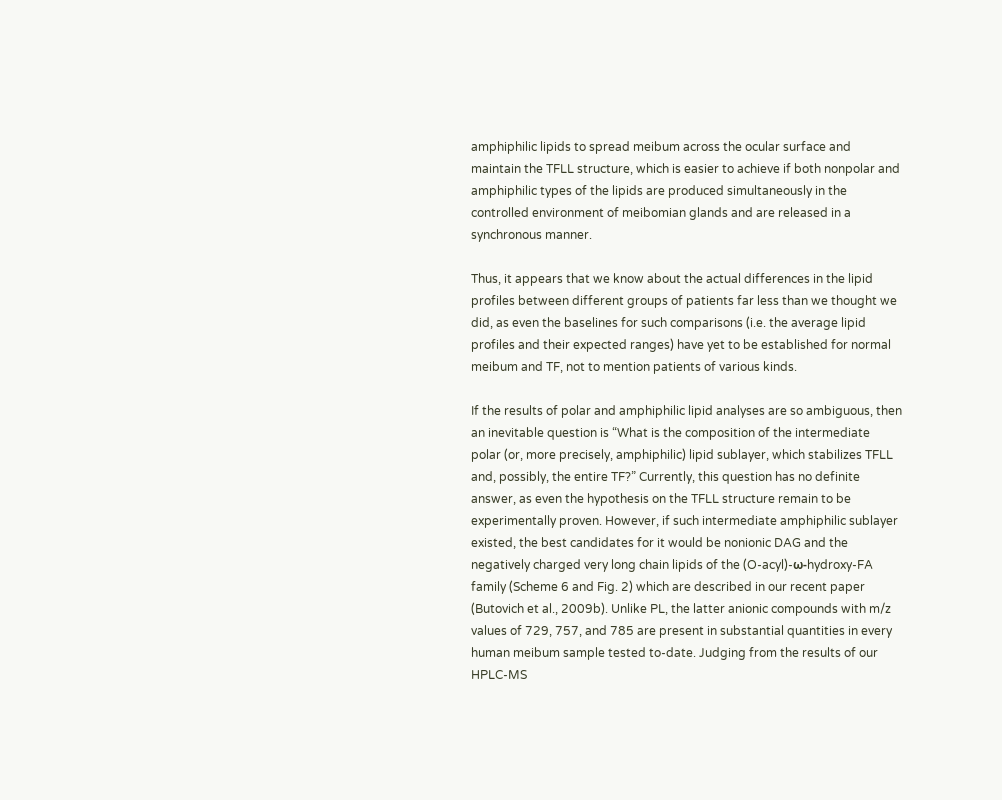amphiphilic lipids to spread meibum across the ocular surface and maintain the TFLL structure, which is easier to achieve if both nonpolar and amphiphilic types of the lipids are produced simultaneously in the controlled environment of meibomian glands and are released in a synchronous manner.

Thus, it appears that we know about the actual differences in the lipid profiles between different groups of patients far less than we thought we did, as even the baselines for such comparisons (i.e. the average lipid profiles and their expected ranges) have yet to be established for normal meibum and TF, not to mention patients of various kinds.

If the results of polar and amphiphilic lipid analyses are so ambiguous, then an inevitable question is “What is the composition of the intermediate polar (or, more precisely, amphiphilic) lipid sublayer, which stabilizes TFLL and, possibly, the entire TF?” Currently, this question has no definite answer, as even the hypothesis on the TFLL structure remain to be experimentally proven. However, if such intermediate amphiphilic sublayer existed, the best candidates for it would be nonionic DAG and the negatively charged very long chain lipids of the (O-acyl)-ω-hydroxy-FA family (Scheme 6 and Fig. 2) which are described in our recent paper (Butovich et al., 2009b). Unlike PL, the latter anionic compounds with m/z values of 729, 757, and 785 are present in substantial quantities in every human meibum sample tested to-date. Judging from the results of our HPLC-MS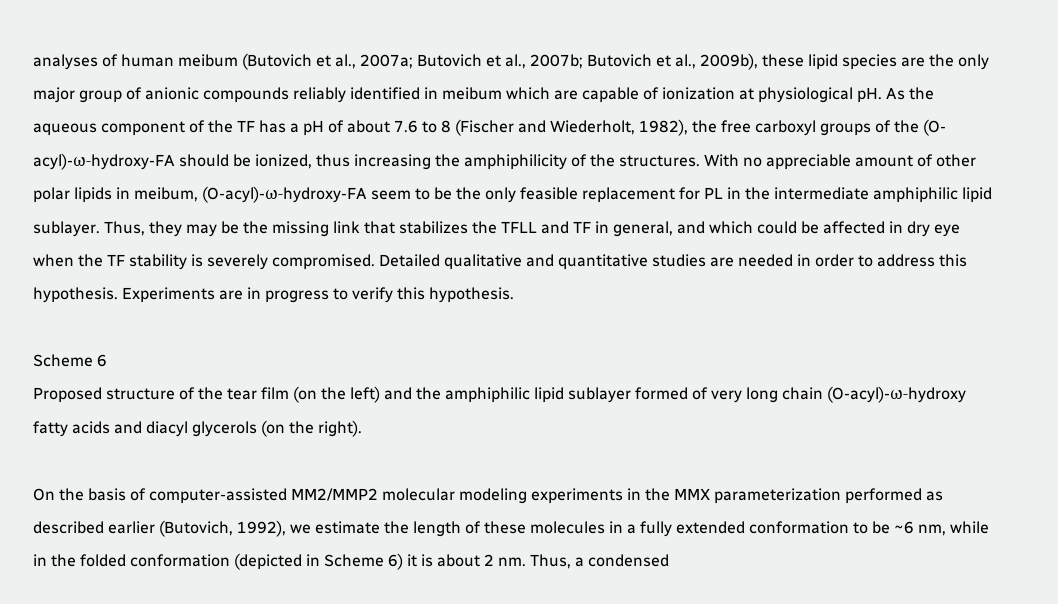analyses of human meibum (Butovich et al., 2007a; Butovich et al., 2007b; Butovich et al., 2009b), these lipid species are the only major group of anionic compounds reliably identified in meibum which are capable of ionization at physiological pH. As the aqueous component of the TF has a pH of about 7.6 to 8 (Fischer and Wiederholt, 1982), the free carboxyl groups of the (O-acyl)-ω-hydroxy-FA should be ionized, thus increasing the amphiphilicity of the structures. With no appreciable amount of other polar lipids in meibum, (O-acyl)-ω-hydroxy-FA seem to be the only feasible replacement for PL in the intermediate amphiphilic lipid sublayer. Thus, they may be the missing link that stabilizes the TFLL and TF in general, and which could be affected in dry eye when the TF stability is severely compromised. Detailed qualitative and quantitative studies are needed in order to address this hypothesis. Experiments are in progress to verify this hypothesis.

Scheme 6
Proposed structure of the tear film (on the left) and the amphiphilic lipid sublayer formed of very long chain (O-acyl)-ω-hydroxy fatty acids and diacyl glycerols (on the right).

On the basis of computer-assisted MM2/MMP2 molecular modeling experiments in the MMX parameterization performed as described earlier (Butovich, 1992), we estimate the length of these molecules in a fully extended conformation to be ~6 nm, while in the folded conformation (depicted in Scheme 6) it is about 2 nm. Thus, a condensed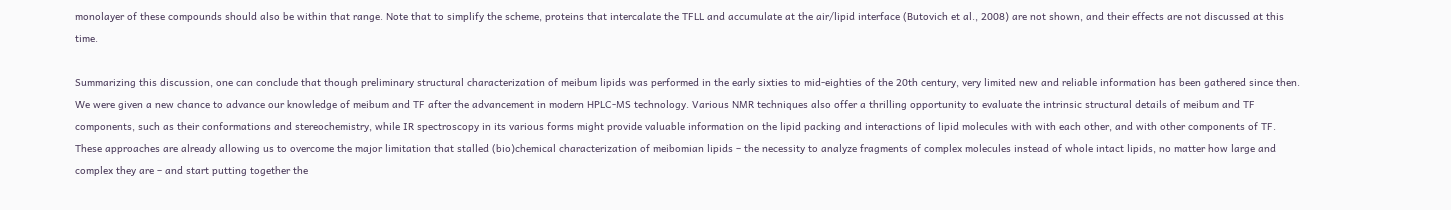monolayer of these compounds should also be within that range. Note that to simplify the scheme, proteins that intercalate the TFLL and accumulate at the air/lipid interface (Butovich et al., 2008) are not shown, and their effects are not discussed at this time.

Summarizing this discussion, one can conclude that though preliminary structural characterization of meibum lipids was performed in the early sixties to mid-eighties of the 20th century, very limited new and reliable information has been gathered since then. We were given a new chance to advance our knowledge of meibum and TF after the advancement in modern HPLC-MS technology. Various NMR techniques also offer a thrilling opportunity to evaluate the intrinsic structural details of meibum and TF components, such as their conformations and stereochemistry, while IR spectroscopy in its various forms might provide valuable information on the lipid packing and interactions of lipid molecules with with each other, and with other components of TF. These approaches are already allowing us to overcome the major limitation that stalled (bio)chemical characterization of meibomian lipids – the necessity to analyze fragments of complex molecules instead of whole intact lipids, no matter how large and complex they are – and start putting together the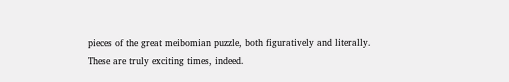pieces of the great meibomian puzzle, both figuratively and literally. These are truly exciting times, indeed.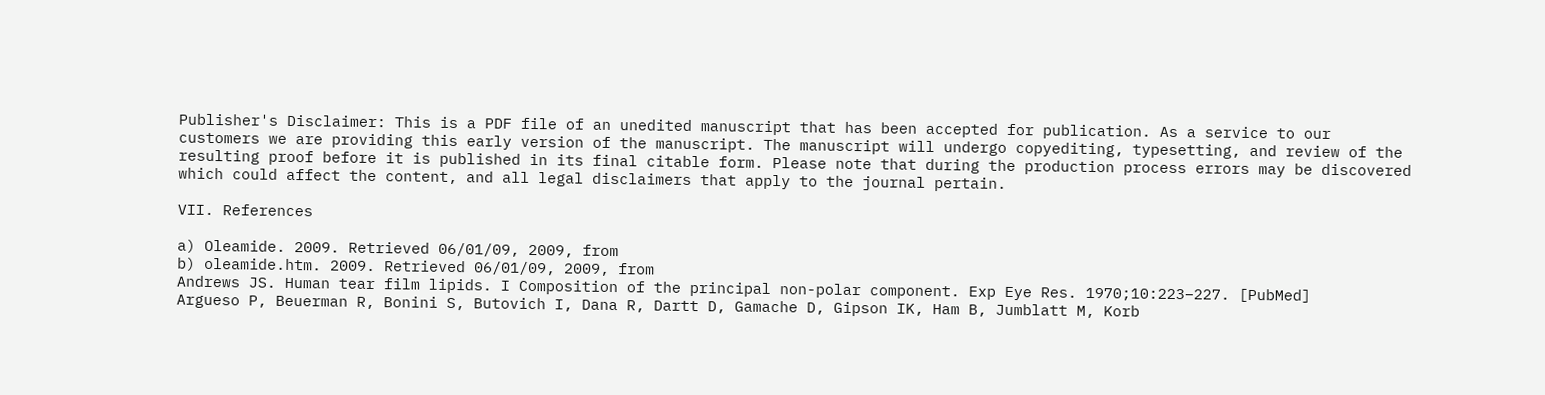Publisher's Disclaimer: This is a PDF file of an unedited manuscript that has been accepted for publication. As a service to our customers we are providing this early version of the manuscript. The manuscript will undergo copyediting, typesetting, and review of the resulting proof before it is published in its final citable form. Please note that during the production process errors may be discovered which could affect the content, and all legal disclaimers that apply to the journal pertain.

VII. References

a) Oleamide. 2009. Retrieved 06/01/09, 2009, from
b) oleamide.htm. 2009. Retrieved 06/01/09, 2009, from
Andrews JS. Human tear film lipids. I Composition of the principal non-polar component. Exp Eye Res. 1970;10:223–227. [PubMed]
Argueso P, Beuerman R, Bonini S, Butovich I, Dana R, Dartt D, Gamache D, Gipson IK, Ham B, Jumblatt M, Korb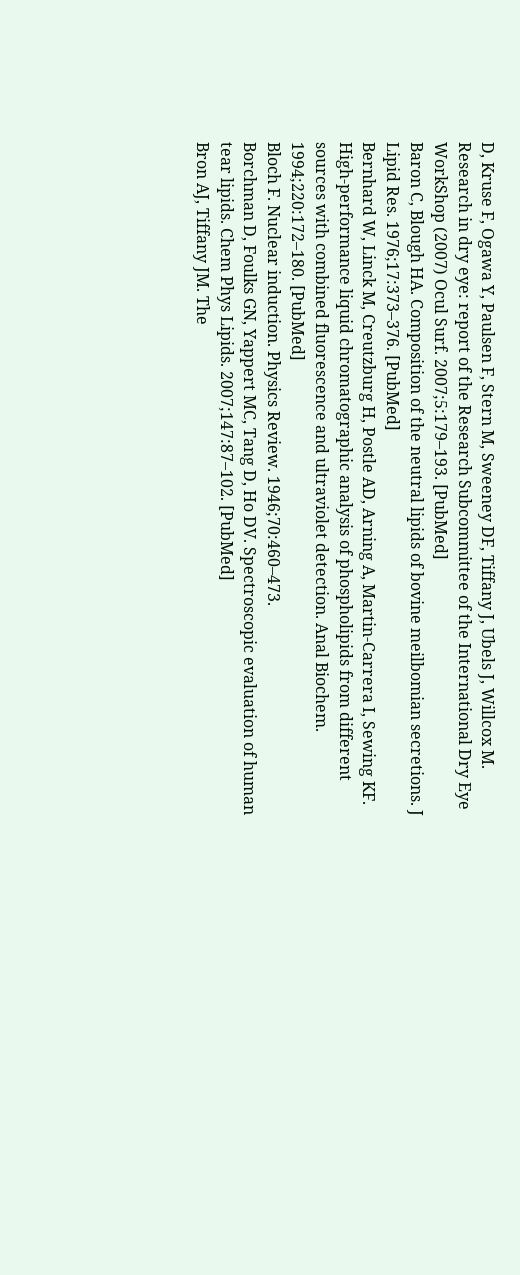D, Kruse F, Ogawa Y, Paulsen F, Stern M, Sweeney DF, Tiffany J, Ubels J, Willcox M. Research in dry eye: report of the Research Subcommittee of the International Dry Eye WorkShop (2007) Ocul Surf. 2007;5:179–193. [PubMed]
Baron C, Blough HA. Composition of the neutral lipids of bovine meilbomian secretions. J Lipid Res. 1976;17:373–376. [PubMed]
Bernhard W, Linck M, Creutzburg H, Postle AD, Arning A, Martin-Carrera I, Sewing KF. High-performance liquid chromatographic analysis of phospholipids from different sources with combined fluorescence and ultraviolet detection. Anal Biochem. 1994;220:172–180. [PubMed]
Bloch F. Nuclear induction. Physics Review. 1946;70:460–473.
Borchman D, Foulks GN, Yappert MC, Tang D, Ho DV. Spectroscopic evaluation of human tear lipids. Chem Phys Lipids. 2007;147:87–102. [PubMed]
Bron AJ, Tiffany JM. The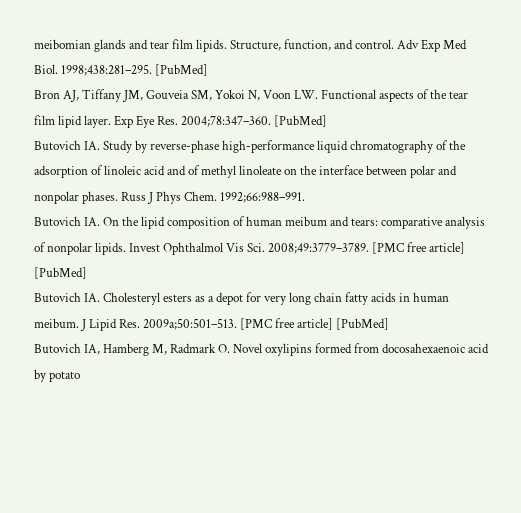meibomian glands and tear film lipids. Structure, function, and control. Adv Exp Med Biol. 1998;438:281–295. [PubMed]
Bron AJ, Tiffany JM, Gouveia SM, Yokoi N, Voon LW. Functional aspects of the tear film lipid layer. Exp Eye Res. 2004;78:347–360. [PubMed]
Butovich IA. Study by reverse-phase high-performance liquid chromatography of the adsorption of linoleic acid and of methyl linoleate on the interface between polar and nonpolar phases. Russ J Phys Chem. 1992;66:988–991.
Butovich IA. On the lipid composition of human meibum and tears: comparative analysis of nonpolar lipids. Invest Ophthalmol Vis Sci. 2008;49:3779–3789. [PMC free article] [PubMed]
Butovich IA. Cholesteryl esters as a depot for very long chain fatty acids in human meibum. J Lipid Res. 2009a;50:501–513. [PMC free article] [PubMed]
Butovich IA, Hamberg M, Radmark O. Novel oxylipins formed from docosahexaenoic acid by potato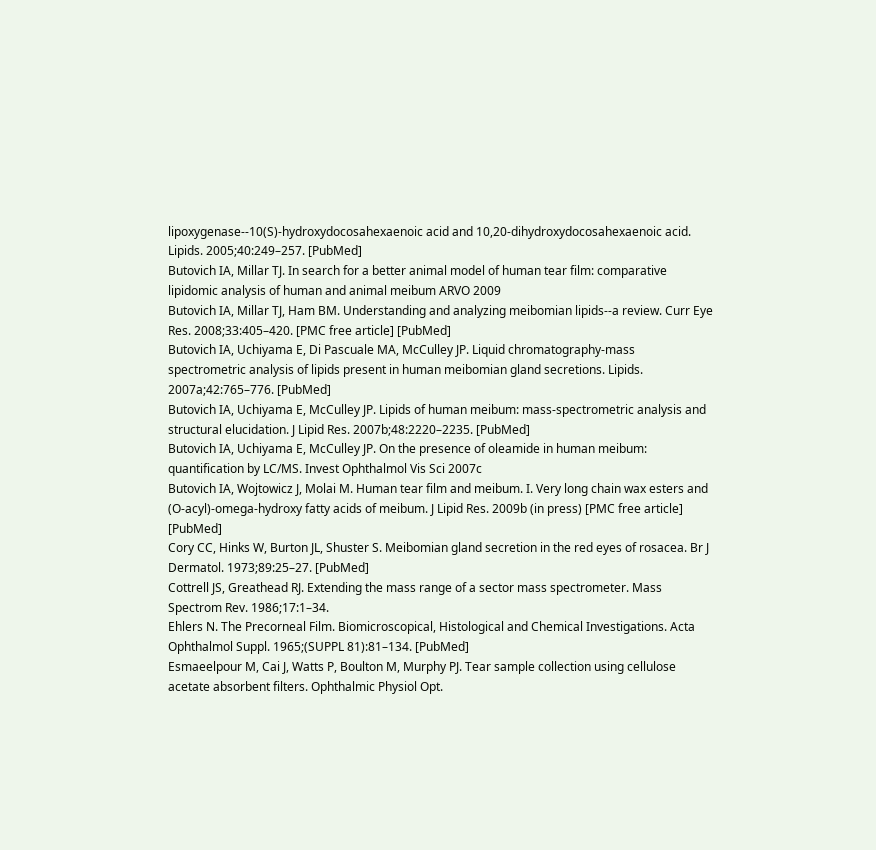lipoxygenase--10(S)-hydroxydocosahexaenoic acid and 10,20-dihydroxydocosahexaenoic acid. Lipids. 2005;40:249–257. [PubMed]
Butovich IA, Millar TJ. In search for a better animal model of human tear film: comparative lipidomic analysis of human and animal meibum ARVO 2009
Butovich IA, Millar TJ, Ham BM. Understanding and analyzing meibomian lipids--a review. Curr Eye Res. 2008;33:405–420. [PMC free article] [PubMed]
Butovich IA, Uchiyama E, Di Pascuale MA, McCulley JP. Liquid chromatography-mass spectrometric analysis of lipids present in human meibomian gland secretions. Lipids. 2007a;42:765–776. [PubMed]
Butovich IA, Uchiyama E, McCulley JP. Lipids of human meibum: mass-spectrometric analysis and structural elucidation. J Lipid Res. 2007b;48:2220–2235. [PubMed]
Butovich IA, Uchiyama E, McCulley JP. On the presence of oleamide in human meibum: quantification by LC/MS. Invest Ophthalmol Vis Sci 2007c
Butovich IA, Wojtowicz J, Molai M. Human tear film and meibum. I. Very long chain wax esters and (O-acyl)-omega-hydroxy fatty acids of meibum. J Lipid Res. 2009b (in press) [PMC free article] [PubMed]
Cory CC, Hinks W, Burton JL, Shuster S. Meibomian gland secretion in the red eyes of rosacea. Br J Dermatol. 1973;89:25–27. [PubMed]
Cottrell JS, Greathead RJ. Extending the mass range of a sector mass spectrometer. Mass Spectrom Rev. 1986;17:1–34.
Ehlers N. The Precorneal Film. Biomicroscopical, Histological and Chemical Investigations. Acta Ophthalmol Suppl. 1965;(SUPPL 81):81–134. [PubMed]
Esmaeelpour M, Cai J, Watts P, Boulton M, Murphy PJ. Tear sample collection using cellulose acetate absorbent filters. Ophthalmic Physiol Opt.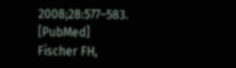2008;28:577–583. [PubMed]
Fischer FH,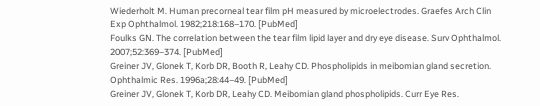Wiederholt M. Human precorneal tear film pH measured by microelectrodes. Graefes Arch Clin Exp Ophthalmol. 1982;218:168–170. [PubMed]
Foulks GN. The correlation between the tear film lipid layer and dry eye disease. Surv Ophthalmol. 2007;52:369–374. [PubMed]
Greiner JV, Glonek T, Korb DR, Booth R, Leahy CD. Phospholipids in meibomian gland secretion. Ophthalmic Res. 1996a;28:44–49. [PubMed]
Greiner JV, Glonek T, Korb DR, Leahy CD. Meibomian gland phospholipids. Curr Eye Res.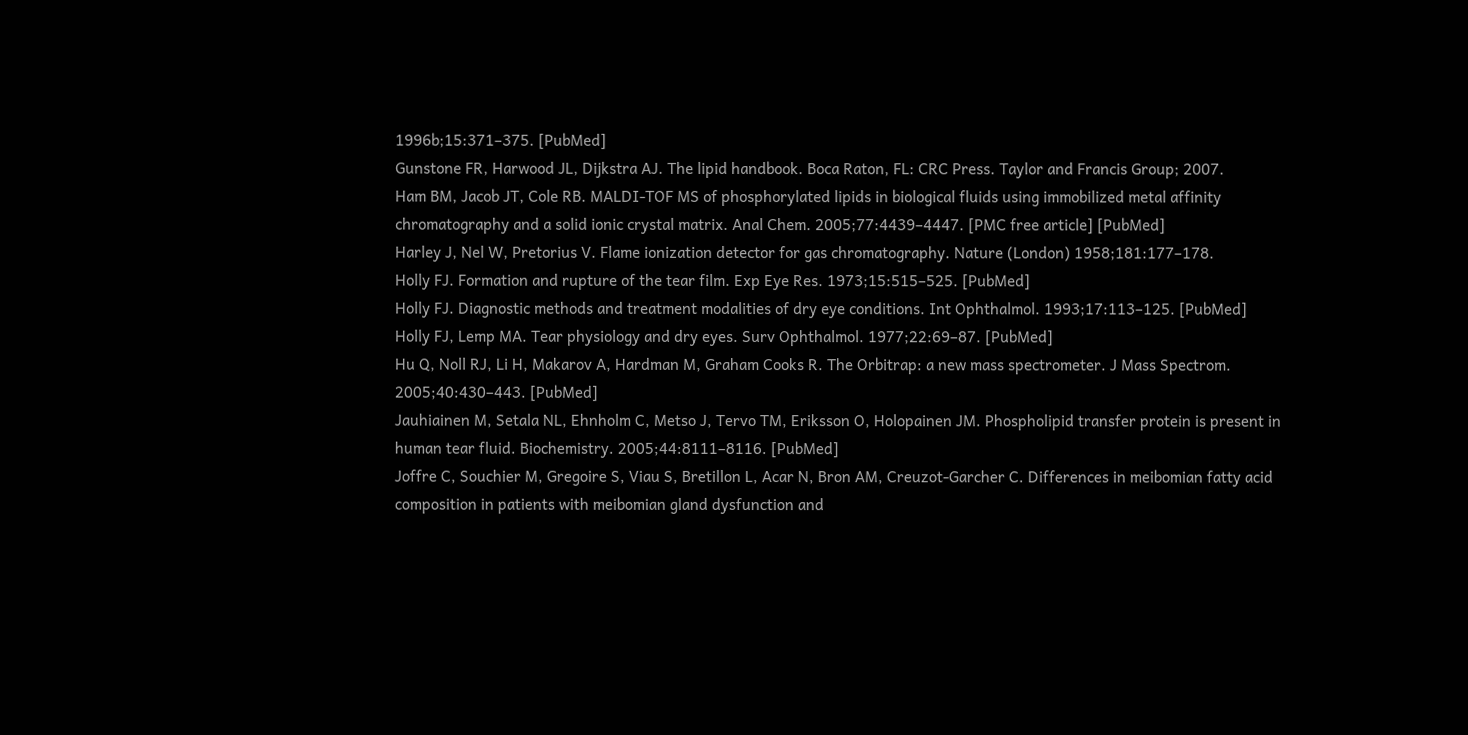1996b;15:371–375. [PubMed]
Gunstone FR, Harwood JL, Dijkstra AJ. The lipid handbook. Boca Raton, FL: CRC Press. Taylor and Francis Group; 2007.
Ham BM, Jacob JT, Cole RB. MALDI-TOF MS of phosphorylated lipids in biological fluids using immobilized metal affinity chromatography and a solid ionic crystal matrix. Anal Chem. 2005;77:4439–4447. [PMC free article] [PubMed]
Harley J, Nel W, Pretorius V. Flame ionization detector for gas chromatography. Nature (London) 1958;181:177–178.
Holly FJ. Formation and rupture of the tear film. Exp Eye Res. 1973;15:515–525. [PubMed]
Holly FJ. Diagnostic methods and treatment modalities of dry eye conditions. Int Ophthalmol. 1993;17:113–125. [PubMed]
Holly FJ, Lemp MA. Tear physiology and dry eyes. Surv Ophthalmol. 1977;22:69–87. [PubMed]
Hu Q, Noll RJ, Li H, Makarov A, Hardman M, Graham Cooks R. The Orbitrap: a new mass spectrometer. J Mass Spectrom. 2005;40:430–443. [PubMed]
Jauhiainen M, Setala NL, Ehnholm C, Metso J, Tervo TM, Eriksson O, Holopainen JM. Phospholipid transfer protein is present in human tear fluid. Biochemistry. 2005;44:8111–8116. [PubMed]
Joffre C, Souchier M, Gregoire S, Viau S, Bretillon L, Acar N, Bron AM, Creuzot-Garcher C. Differences in meibomian fatty acid composition in patients with meibomian gland dysfunction and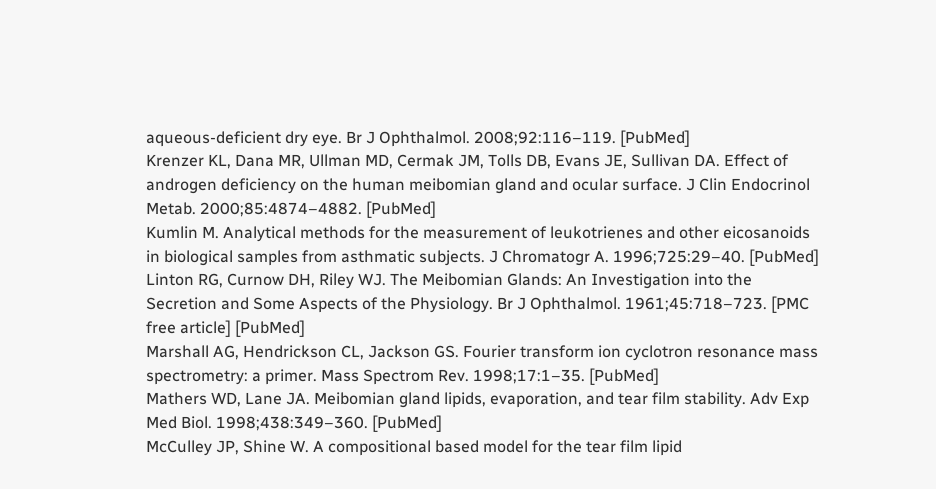aqueous-deficient dry eye. Br J Ophthalmol. 2008;92:116–119. [PubMed]
Krenzer KL, Dana MR, Ullman MD, Cermak JM, Tolls DB, Evans JE, Sullivan DA. Effect of androgen deficiency on the human meibomian gland and ocular surface. J Clin Endocrinol Metab. 2000;85:4874–4882. [PubMed]
Kumlin M. Analytical methods for the measurement of leukotrienes and other eicosanoids in biological samples from asthmatic subjects. J Chromatogr A. 1996;725:29–40. [PubMed]
Linton RG, Curnow DH, Riley WJ. The Meibomian Glands: An Investigation into the Secretion and Some Aspects of the Physiology. Br J Ophthalmol. 1961;45:718–723. [PMC free article] [PubMed]
Marshall AG, Hendrickson CL, Jackson GS. Fourier transform ion cyclotron resonance mass spectrometry: a primer. Mass Spectrom Rev. 1998;17:1–35. [PubMed]
Mathers WD, Lane JA. Meibomian gland lipids, evaporation, and tear film stability. Adv Exp Med Biol. 1998;438:349–360. [PubMed]
McCulley JP, Shine W. A compositional based model for the tear film lipid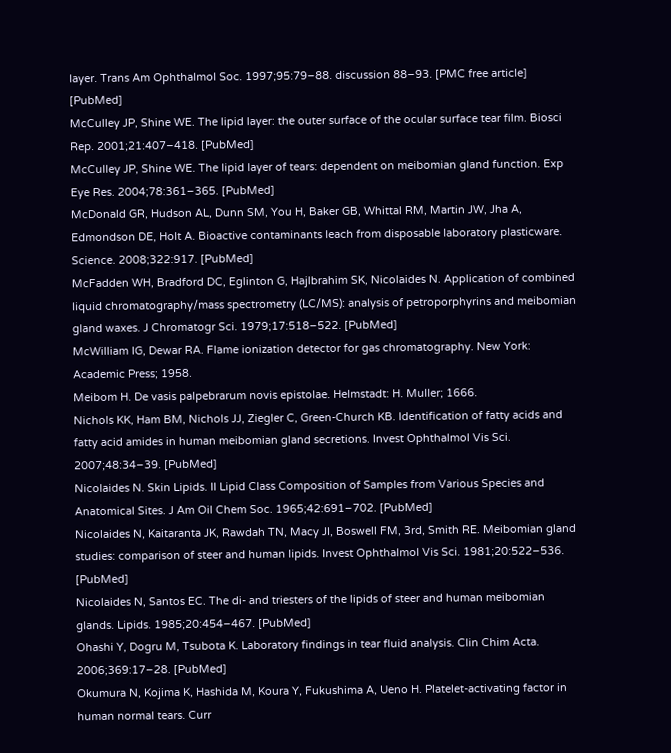layer. Trans Am Ophthalmol Soc. 1997;95:79–88. discussion 88–93. [PMC free article] [PubMed]
McCulley JP, Shine WE. The lipid layer: the outer surface of the ocular surface tear film. Biosci Rep. 2001;21:407–418. [PubMed]
McCulley JP, Shine WE. The lipid layer of tears: dependent on meibomian gland function. Exp Eye Res. 2004;78:361–365. [PubMed]
McDonald GR, Hudson AL, Dunn SM, You H, Baker GB, Whittal RM, Martin JW, Jha A, Edmondson DE, Holt A. Bioactive contaminants leach from disposable laboratory plasticware. Science. 2008;322:917. [PubMed]
McFadden WH, Bradford DC, Eglinton G, Hajlbrahim SK, Nicolaides N. Application of combined liquid chromatography/mass spectrometry (LC/MS): analysis of petroporphyrins and meibomian gland waxes. J Chromatogr Sci. 1979;17:518–522. [PubMed]
McWilliam IG, Dewar RA. Flame ionization detector for gas chromatography. New York: Academic Press; 1958.
Meibom H. De vasis palpebrarum novis epistolae. Helmstadt: H. Muller; 1666.
Nichols KK, Ham BM, Nichols JJ, Ziegler C, Green-Church KB. Identification of fatty acids and fatty acid amides in human meibomian gland secretions. Invest Ophthalmol Vis Sci. 2007;48:34–39. [PubMed]
Nicolaides N. Skin Lipids. II Lipid Class Composition of Samples from Various Species and Anatomical Sites. J Am Oil Chem Soc. 1965;42:691–702. [PubMed]
Nicolaides N, Kaitaranta JK, Rawdah TN, Macy JI, Boswell FM, 3rd, Smith RE. Meibomian gland studies: comparison of steer and human lipids. Invest Ophthalmol Vis Sci. 1981;20:522–536. [PubMed]
Nicolaides N, Santos EC. The di- and triesters of the lipids of steer and human meibomian glands. Lipids. 1985;20:454–467. [PubMed]
Ohashi Y, Dogru M, Tsubota K. Laboratory findings in tear fluid analysis. Clin Chim Acta. 2006;369:17–28. [PubMed]
Okumura N, Kojima K, Hashida M, Koura Y, Fukushima A, Ueno H. Platelet-activating factor in human normal tears. Curr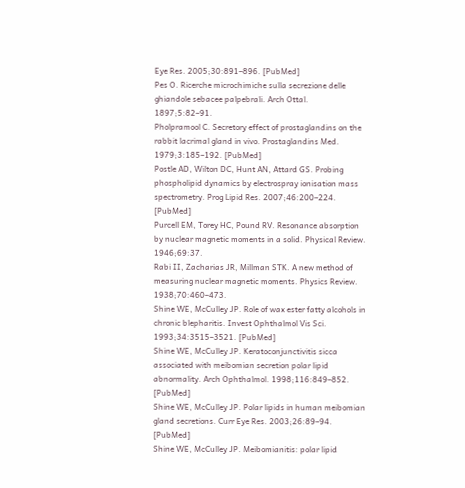Eye Res. 2005;30:891–896. [PubMed]
Pes O. Ricerche microchimiche sulla secrezione delle ghiandole sebacee palpebrali. Arch Ottal. 1897;5:82–91.
Pholpramool C. Secretory effect of prostaglandins on the rabbit lacrimal gland in vivo. Prostaglandins Med. 1979;3:185–192. [PubMed]
Postle AD, Wilton DC, Hunt AN, Attard GS. Probing phospholipid dynamics by electrospray ionisation mass spectrometry. Prog Lipid Res. 2007;46:200–224. [PubMed]
Purcell EM, Torey HC, Pound RV. Resonance absorption by nuclear magnetic moments in a solid. Physical Review. 1946;69:37.
Rabi II, Zacharias JR, Millman STK. A new method of measuring nuclear magnetic moments. Physics Review. 1938;70:460–473.
Shine WE, McCulley JP. Role of wax ester fatty alcohols in chronic blepharitis. Invest Ophthalmol Vis Sci. 1993;34:3515–3521. [PubMed]
Shine WE, McCulley JP. Keratoconjunctivitis sicca associated with meibomian secretion polar lipid abnormality. Arch Ophthalmol. 1998;116:849–852. [PubMed]
Shine WE, McCulley JP. Polar lipids in human meibomian gland secretions. Curr Eye Res. 2003;26:89–94. [PubMed]
Shine WE, McCulley JP. Meibomianitis: polar lipid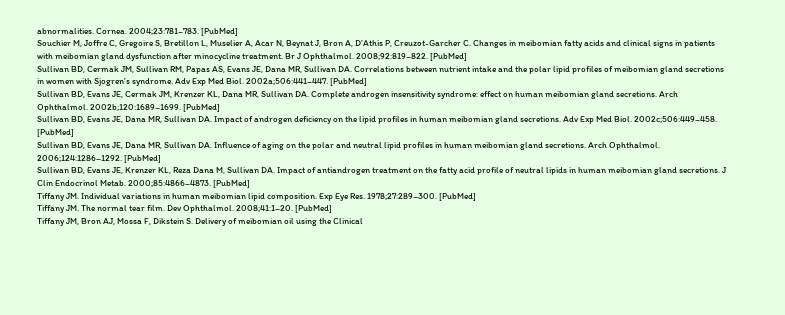abnormalities. Cornea. 2004;23:781–783. [PubMed]
Souchier M, Joffre C, Gregoire S, Bretillon L, Muselier A, Acar N, Beynat J, Bron A, D’Athis P, Creuzot-Garcher C. Changes in meibomian fatty acids and clinical signs in patients with meibomian gland dysfunction after minocycline treatment. Br J Ophthalmol. 2008;92:819–822. [PubMed]
Sullivan BD, Cermak JM, Sullivan RM, Papas AS, Evans JE, Dana MR, Sullivan DA. Correlations between nutrient intake and the polar lipid profiles of meibomian gland secretions in women with Sjogren’s syndrome. Adv Exp Med Biol. 2002a;506:441–447. [PubMed]
Sullivan BD, Evans JE, Cermak JM, Krenzer KL, Dana MR, Sullivan DA. Complete androgen insensitivity syndrome: effect on human meibomian gland secretions. Arch Ophthalmol. 2002b;120:1689–1699. [PubMed]
Sullivan BD, Evans JE, Dana MR, Sullivan DA. Impact of androgen deficiency on the lipid profiles in human meibomian gland secretions. Adv Exp Med Biol. 2002c;506:449–458. [PubMed]
Sullivan BD, Evans JE, Dana MR, Sullivan DA. Influence of aging on the polar and neutral lipid profiles in human meibomian gland secretions. Arch Ophthalmol. 2006;124:1286–1292. [PubMed]
Sullivan BD, Evans JE, Krenzer KL, Reza Dana M, Sullivan DA. Impact of antiandrogen treatment on the fatty acid profile of neutral lipids in human meibomian gland secretions. J Clin Endocrinol Metab. 2000;85:4866–4873. [PubMed]
Tiffany JM. Individual variations in human meibomian lipid composition. Exp Eye Res. 1978;27:289–300. [PubMed]
Tiffany JM. The normal tear film. Dev Ophthalmol. 2008;41:1–20. [PubMed]
Tiffany JM, Bron AJ, Mossa F, Dikstein S. Delivery of meibomian oil using the Clinical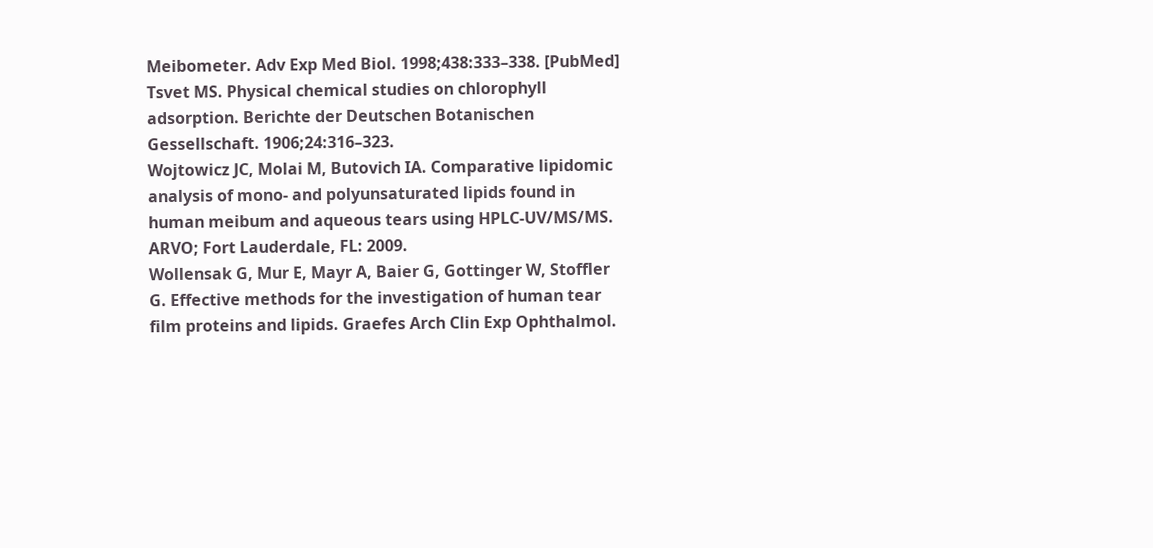Meibometer. Adv Exp Med Biol. 1998;438:333–338. [PubMed]
Tsvet MS. Physical chemical studies on chlorophyll adsorption. Berichte der Deutschen Botanischen Gessellschaft. 1906;24:316–323.
Wojtowicz JC, Molai M, Butovich IA. Comparative lipidomic analysis of mono- and polyunsaturated lipids found in human meibum and aqueous tears using HPLC-UV/MS/MS. ARVO; Fort Lauderdale, FL: 2009.
Wollensak G, Mur E, Mayr A, Baier G, Gottinger W, Stoffler G. Effective methods for the investigation of human tear film proteins and lipids. Graefes Arch Clin Exp Ophthalmol.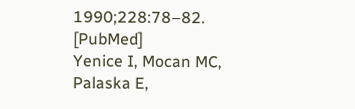1990;228:78–82. [PubMed]
Yenice I, Mocan MC, Palaska E,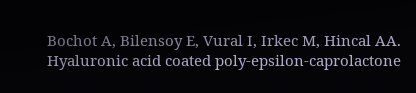Bochot A, Bilensoy E, Vural I, Irkec M, Hincal AA. Hyaluronic acid coated poly-epsilon-caprolactone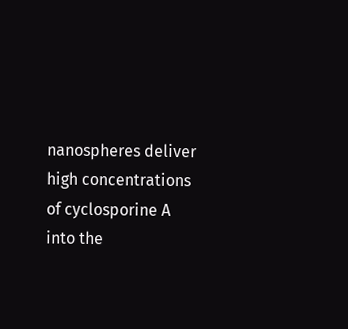nanospheres deliver high concentrations of cyclosporine A into the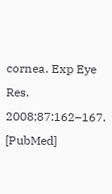cornea. Exp Eye Res. 2008;87:162–167. [PubMed]